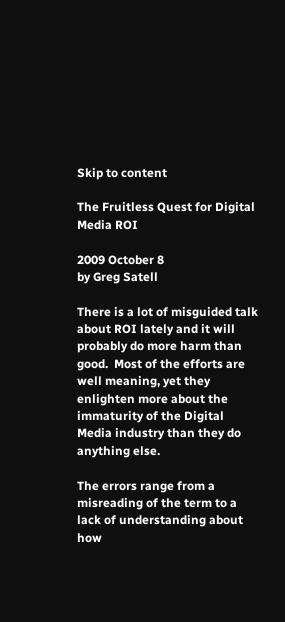Skip to content

The Fruitless Quest for Digital Media ROI

2009 October 8
by Greg Satell

There is a lot of misguided talk about ROI lately and it will probably do more harm than good.  Most of the efforts are well meaning, yet they enlighten more about the immaturity of the Digital Media industry than they do anything else.

The errors range from a misreading of the term to a lack of understanding about how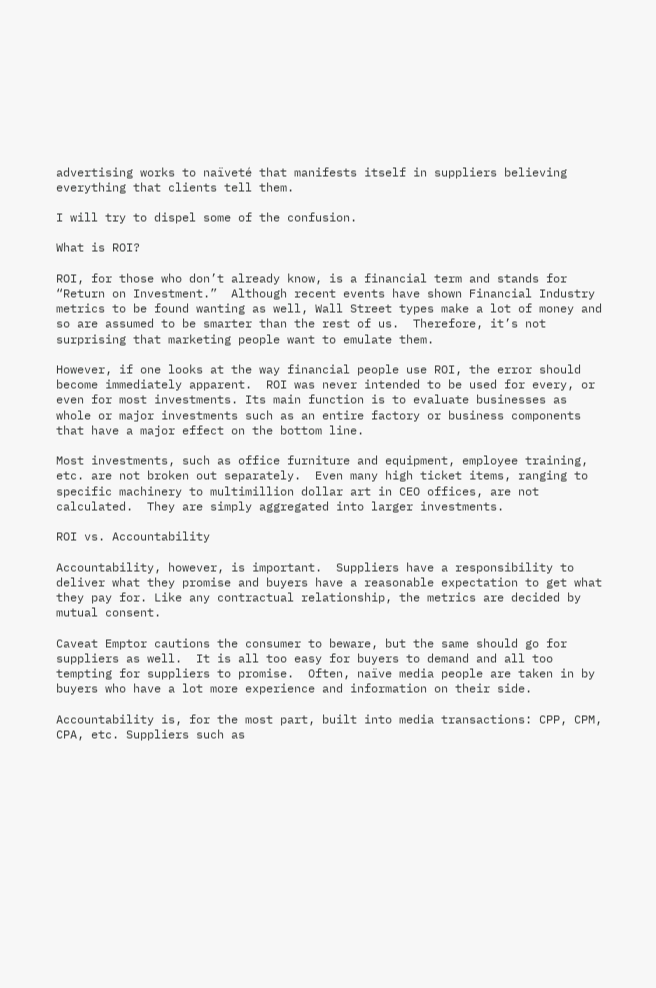advertising works to naïveté that manifests itself in suppliers believing everything that clients tell them.

I will try to dispel some of the confusion.

What is ROI?

ROI, for those who don’t already know, is a financial term and stands for “Return on Investment.”  Although recent events have shown Financial Industry metrics to be found wanting as well, Wall Street types make a lot of money and so are assumed to be smarter than the rest of us.  Therefore, it’s not surprising that marketing people want to emulate them.

However, if one looks at the way financial people use ROI, the error should become immediately apparent.  ROI was never intended to be used for every, or even for most investments. Its main function is to evaluate businesses as whole or major investments such as an entire factory or business components that have a major effect on the bottom line.

Most investments, such as office furniture and equipment, employee training, etc. are not broken out separately.  Even many high ticket items, ranging to specific machinery to multimillion dollar art in CEO offices, are not calculated.  They are simply aggregated into larger investments.

ROI vs. Accountability

Accountability, however, is important.  Suppliers have a responsibility to deliver what they promise and buyers have a reasonable expectation to get what they pay for. Like any contractual relationship, the metrics are decided by mutual consent.

Caveat Emptor cautions the consumer to beware, but the same should go for suppliers as well.  It is all too easy for buyers to demand and all too tempting for suppliers to promise.  Often, naïve media people are taken in by buyers who have a lot more experience and information on their side.

Accountability is, for the most part, built into media transactions: CPP, CPM, CPA, etc. Suppliers such as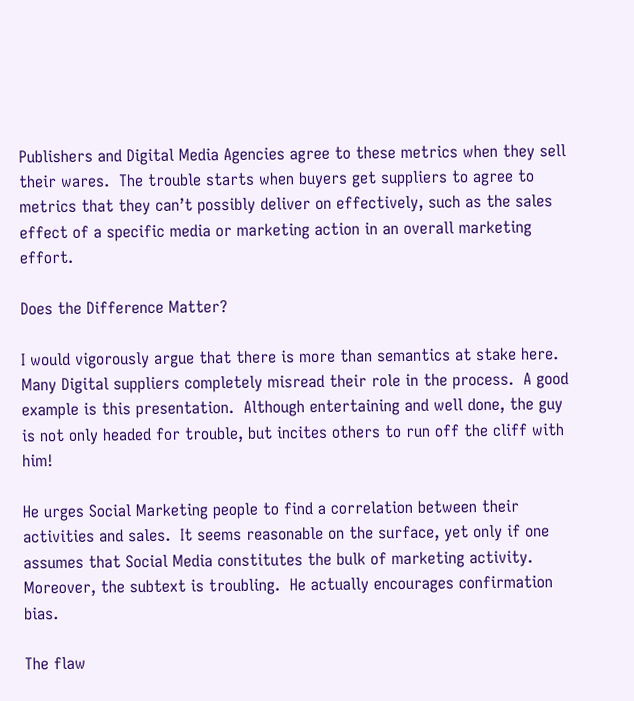Publishers and Digital Media Agencies agree to these metrics when they sell their wares.  The trouble starts when buyers get suppliers to agree to metrics that they can’t possibly deliver on effectively, such as the sales effect of a specific media or marketing action in an overall marketing effort.

Does the Difference Matter?

I would vigorously argue that there is more than semantics at stake here.  Many Digital suppliers completely misread their role in the process.  A good example is this presentation.  Although entertaining and well done, the guy is not only headed for trouble, but incites others to run off the cliff with him!

He urges Social Marketing people to find a correlation between their activities and sales.  It seems reasonable on the surface, yet only if one assumes that Social Media constitutes the bulk of marketing activity.  Moreover, the subtext is troubling.  He actually encourages confirmation bias.

The flaw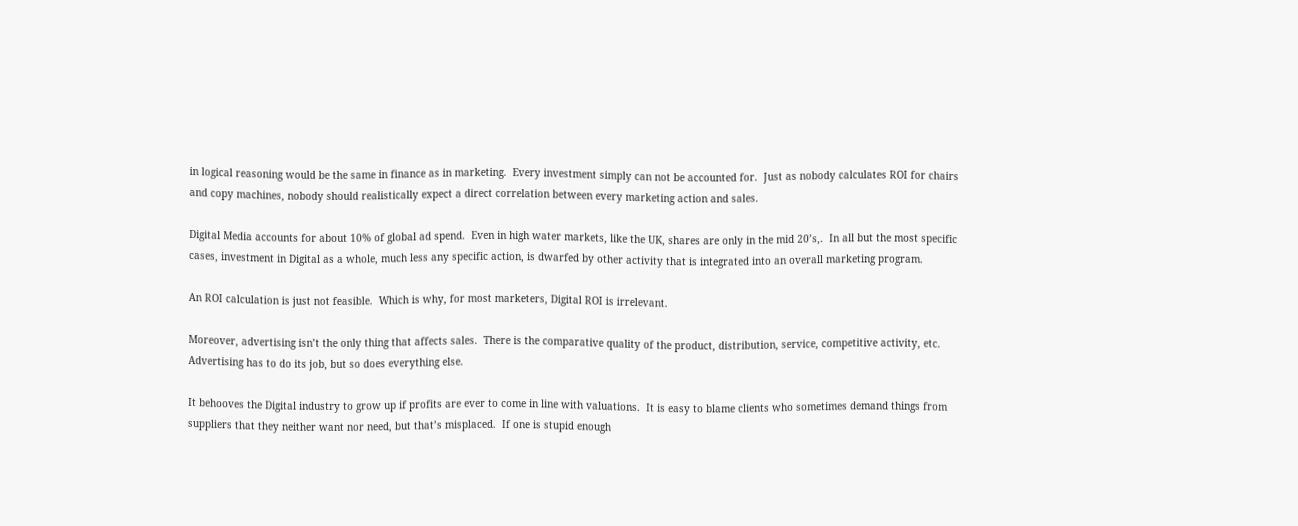in logical reasoning would be the same in finance as in marketing.  Every investment simply can not be accounted for.  Just as nobody calculates ROI for chairs and copy machines, nobody should realistically expect a direct correlation between every marketing action and sales.

Digital Media accounts for about 10% of global ad spend.  Even in high water markets, like the UK, shares are only in the mid 20’s,.  In all but the most specific cases, investment in Digital as a whole, much less any specific action, is dwarfed by other activity that is integrated into an overall marketing program.

An ROI calculation is just not feasible.  Which is why, for most marketers, Digital ROI is irrelevant.

Moreover, advertising isn’t the only thing that affects sales.  There is the comparative quality of the product, distribution, service, competitive activity, etc. Advertising has to do its job, but so does everything else.

It behooves the Digital industry to grow up if profits are ever to come in line with valuations.  It is easy to blame clients who sometimes demand things from suppliers that they neither want nor need, but that’s misplaced.  If one is stupid enough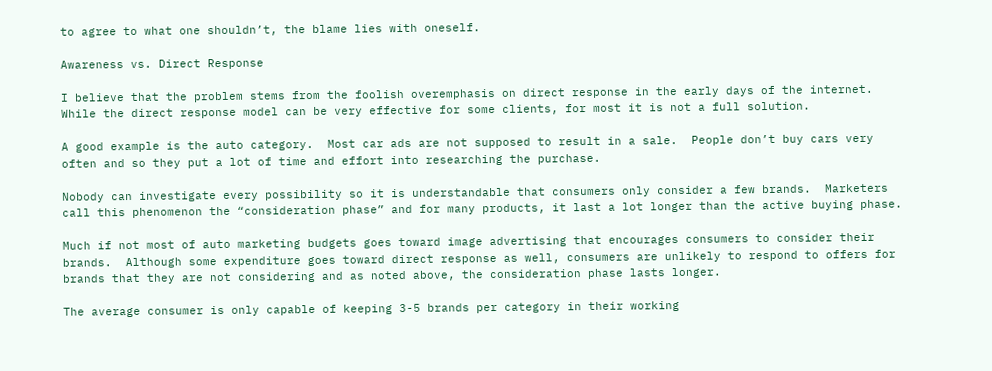to agree to what one shouldn’t, the blame lies with oneself.

Awareness vs. Direct Response

I believe that the problem stems from the foolish overemphasis on direct response in the early days of the internet.  While the direct response model can be very effective for some clients, for most it is not a full solution.

A good example is the auto category.  Most car ads are not supposed to result in a sale.  People don’t buy cars very often and so they put a lot of time and effort into researching the purchase.

Nobody can investigate every possibility so it is understandable that consumers only consider a few brands.  Marketers call this phenomenon the “consideration phase” and for many products, it last a lot longer than the active buying phase.

Much if not most of auto marketing budgets goes toward image advertising that encourages consumers to consider their brands.  Although some expenditure goes toward direct response as well, consumers are unlikely to respond to offers for brands that they are not considering and as noted above, the consideration phase lasts longer.

The average consumer is only capable of keeping 3-5 brands per category in their working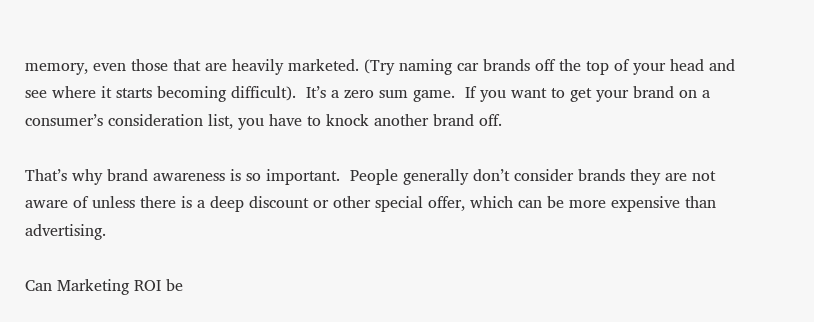memory, even those that are heavily marketed. (Try naming car brands off the top of your head and see where it starts becoming difficult).  It’s a zero sum game.  If you want to get your brand on a consumer’s consideration list, you have to knock another brand off.

That’s why brand awareness is so important.  People generally don’t consider brands they are not aware of unless there is a deep discount or other special offer, which can be more expensive than advertising.

Can Marketing ROI be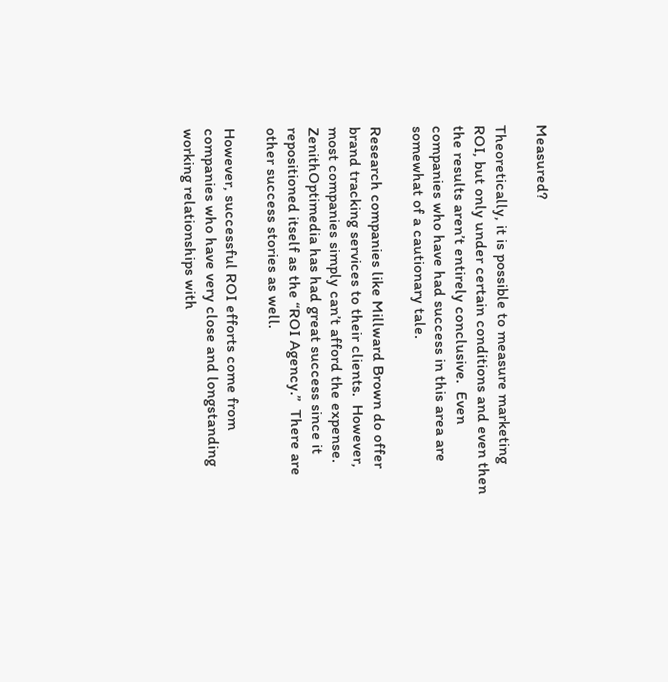Measured?

Theoretically, it is possible to measure marketing ROI, but only under certain conditions and even then the results aren’t entirely conclusive.  Even companies who have had success in this area are somewhat of a cautionary tale.

Research companies like Millward Brown do offer brand tracking services to their clients.  However, most companies simply can’t afford the expense.  ZenithOptimedia has had great success since it repositioned itself as the “ROI Agency.”  There are other success stories as well.

However, successful ROI efforts come from companies who have very close and longstanding working relationships with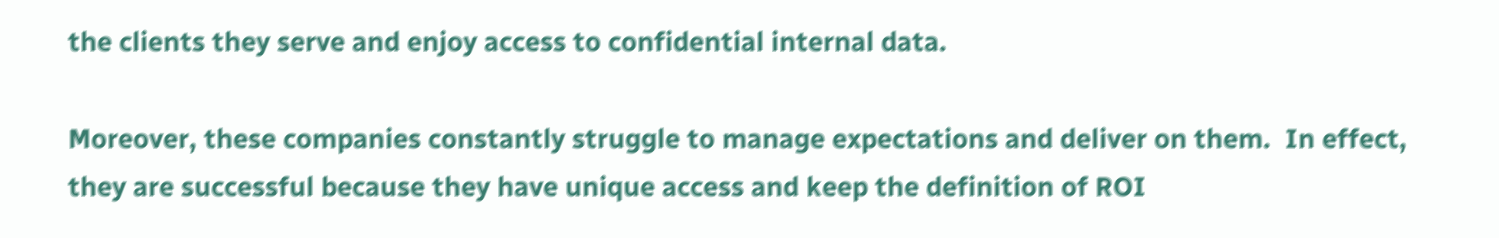the clients they serve and enjoy access to confidential internal data.

Moreover, these companies constantly struggle to manage expectations and deliver on them.  In effect, they are successful because they have unique access and keep the definition of ROI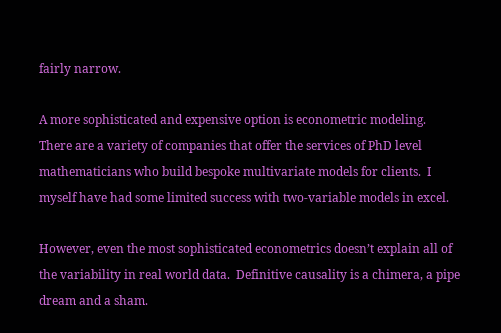fairly narrow.

A more sophisticated and expensive option is econometric modeling.  There are a variety of companies that offer the services of PhD level mathematicians who build bespoke multivariate models for clients.  I myself have had some limited success with two-variable models in excel.

However, even the most sophisticated econometrics doesn’t explain all of the variability in real world data.  Definitive causality is a chimera, a pipe dream and a sham.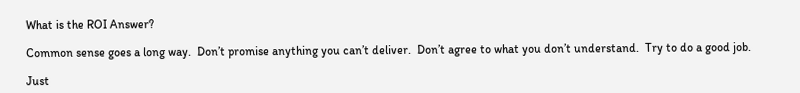What is the ROI Answer?

Common sense goes a long way.  Don’t promise anything you can’t deliver.  Don’t agree to what you don’t understand.  Try to do a good job.

Just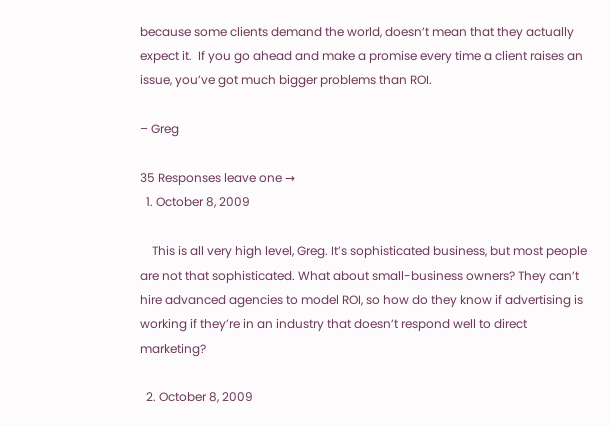because some clients demand the world, doesn’t mean that they actually expect it.  If you go ahead and make a promise every time a client raises an issue, you’ve got much bigger problems than ROI.

– Greg

35 Responses leave one →
  1. October 8, 2009

    This is all very high level, Greg. It’s sophisticated business, but most people are not that sophisticated. What about small-business owners? They can’t hire advanced agencies to model ROI, so how do they know if advertising is working if they’re in an industry that doesn’t respond well to direct marketing?

  2. October 8, 2009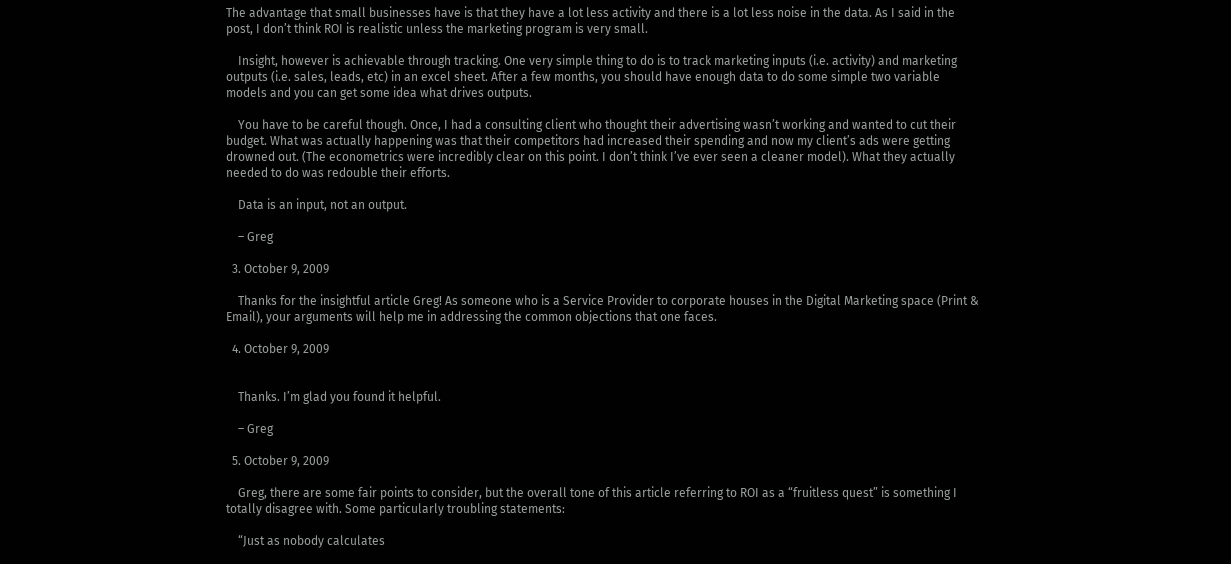The advantage that small businesses have is that they have a lot less activity and there is a lot less noise in the data. As I said in the post, I don’t think ROI is realistic unless the marketing program is very small.

    Insight, however is achievable through tracking. One very simple thing to do is to track marketing inputs (i.e. activity) and marketing outputs (i.e. sales, leads, etc) in an excel sheet. After a few months, you should have enough data to do some simple two variable models and you can get some idea what drives outputs.

    You have to be careful though. Once, I had a consulting client who thought their advertising wasn’t working and wanted to cut their budget. What was actually happening was that their competitors had increased their spending and now my client’s ads were getting drowned out. (The econometrics were incredibly clear on this point. I don’t think I’ve ever seen a cleaner model). What they actually needed to do was redouble their efforts.

    Data is an input, not an output.

    – Greg

  3. October 9, 2009

    Thanks for the insightful article Greg! As someone who is a Service Provider to corporate houses in the Digital Marketing space (Print & Email), your arguments will help me in addressing the common objections that one faces.

  4. October 9, 2009


    Thanks. I’m glad you found it helpful.

    – Greg

  5. October 9, 2009

    Greg, there are some fair points to consider, but the overall tone of this article referring to ROI as a “fruitless quest” is something I totally disagree with. Some particularly troubling statements:

    “Just as nobody calculates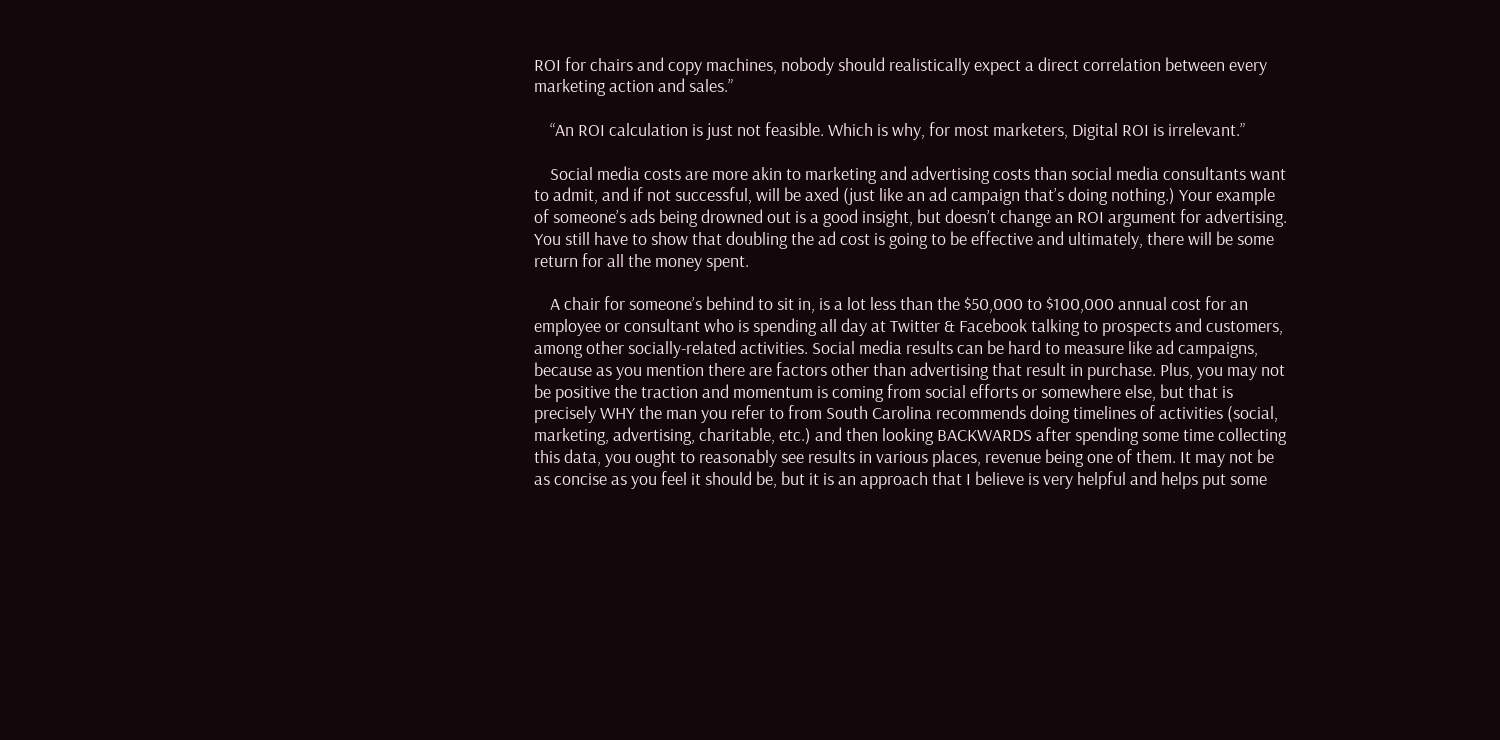ROI for chairs and copy machines, nobody should realistically expect a direct correlation between every marketing action and sales.”

    “An ROI calculation is just not feasible. Which is why, for most marketers, Digital ROI is irrelevant.”

    Social media costs are more akin to marketing and advertising costs than social media consultants want to admit, and if not successful, will be axed (just like an ad campaign that’s doing nothing.) Your example of someone’s ads being drowned out is a good insight, but doesn’t change an ROI argument for advertising. You still have to show that doubling the ad cost is going to be effective and ultimately, there will be some return for all the money spent.

    A chair for someone’s behind to sit in, is a lot less than the $50,000 to $100,000 annual cost for an employee or consultant who is spending all day at Twitter & Facebook talking to prospects and customers, among other socially-related activities. Social media results can be hard to measure like ad campaigns, because as you mention there are factors other than advertising that result in purchase. Plus, you may not be positive the traction and momentum is coming from social efforts or somewhere else, but that is precisely WHY the man you refer to from South Carolina recommends doing timelines of activities (social, marketing, advertising, charitable, etc.) and then looking BACKWARDS after spending some time collecting this data, you ought to reasonably see results in various places, revenue being one of them. It may not be as concise as you feel it should be, but it is an approach that I believe is very helpful and helps put some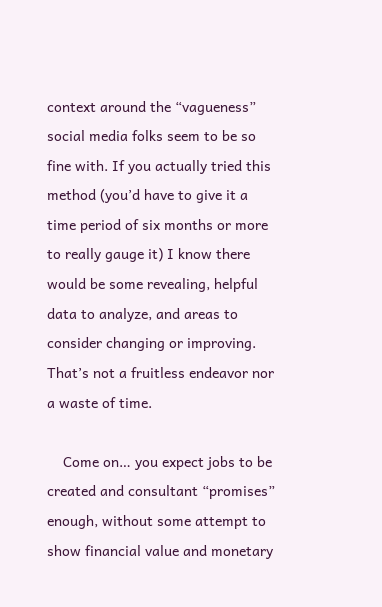context around the “vagueness” social media folks seem to be so fine with. If you actually tried this method (you’d have to give it a time period of six months or more to really gauge it) I know there would be some revealing, helpful data to analyze, and areas to consider changing or improving. That’s not a fruitless endeavor nor a waste of time.

    Come on… you expect jobs to be created and consultant “promises” enough, without some attempt to show financial value and monetary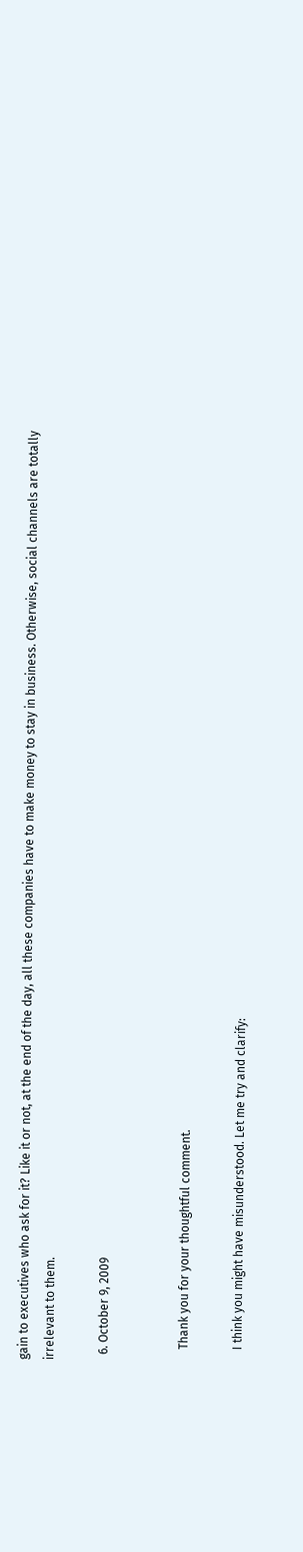gain to executives who ask for it? Like it or not, at the end of the day, all these companies have to make money to stay in business. Otherwise, social channels are totally irrelevant to them.

  6. October 9, 2009


    Thank you for your thoughtful comment.

    I think you might have misunderstood. Let me try and clarify: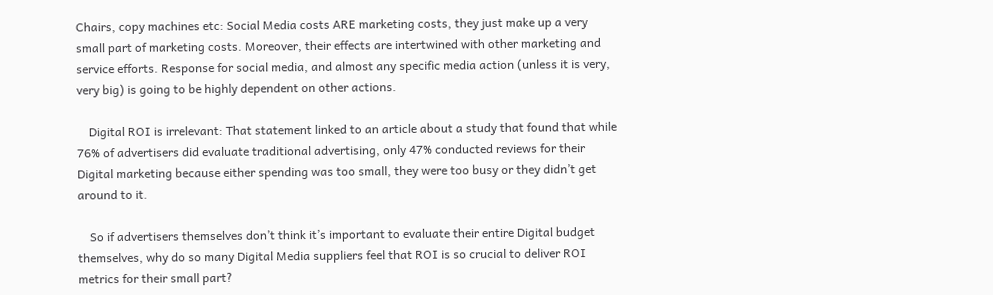Chairs, copy machines etc: Social Media costs ARE marketing costs, they just make up a very small part of marketing costs. Moreover, their effects are intertwined with other marketing and service efforts. Response for social media, and almost any specific media action (unless it is very, very big) is going to be highly dependent on other actions.

    Digital ROI is irrelevant: That statement linked to an article about a study that found that while 76% of advertisers did evaluate traditional advertising, only 47% conducted reviews for their Digital marketing because either spending was too small, they were too busy or they didn’t get around to it.

    So if advertisers themselves don’t think it’s important to evaluate their entire Digital budget themselves, why do so many Digital Media suppliers feel that ROI is so crucial to deliver ROI metrics for their small part?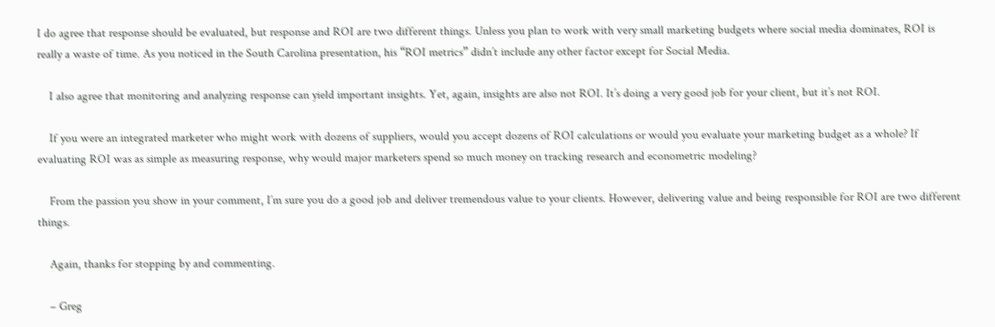I do agree that response should be evaluated, but response and ROI are two different things. Unless you plan to work with very small marketing budgets where social media dominates, ROI is really a waste of time. As you noticed in the South Carolina presentation, his “ROI metrics” didn’t include any other factor except for Social Media.

    I also agree that monitoring and analyzing response can yield important insights. Yet, again, insights are also not ROI. It’s doing a very good job for your client, but it’s not ROI.

    If you were an integrated marketer who might work with dozens of suppliers, would you accept dozens of ROI calculations or would you evaluate your marketing budget as a whole? If evaluating ROI was as simple as measuring response, why would major marketers spend so much money on tracking research and econometric modeling?

    From the passion you show in your comment, I’m sure you do a good job and deliver tremendous value to your clients. However, delivering value and being responsible for ROI are two different things.

    Again, thanks for stopping by and commenting.

    – Greg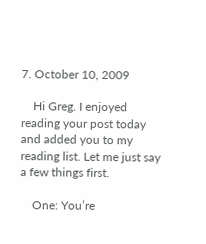7. October 10, 2009

    Hi Greg. I enjoyed reading your post today and added you to my reading list. Let me just say a few things first.

    One: You’re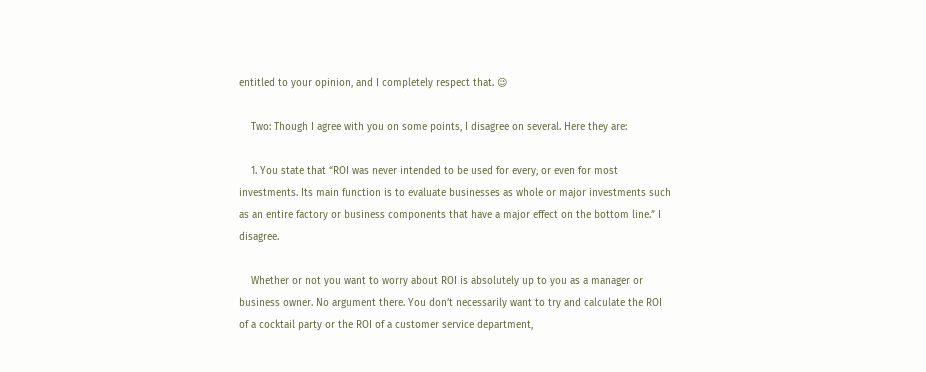entitled to your opinion, and I completely respect that. 😉

    Two: Though I agree with you on some points, I disagree on several. Here they are:

    1. You state that “ROI was never intended to be used for every, or even for most investments. Its main function is to evaluate businesses as whole or major investments such as an entire factory or business components that have a major effect on the bottom line.” I disagree.

    Whether or not you want to worry about ROI is absolutely up to you as a manager or business owner. No argument there. You don’t necessarily want to try and calculate the ROI of a cocktail party or the ROI of a customer service department,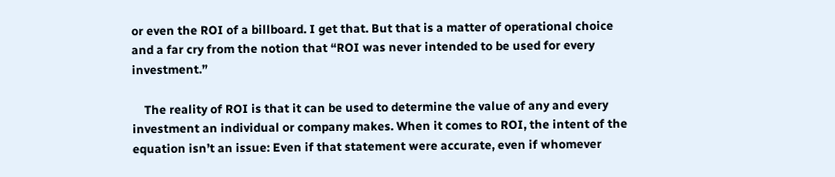or even the ROI of a billboard. I get that. But that is a matter of operational choice and a far cry from the notion that “ROI was never intended to be used for every investment.”

    The reality of ROI is that it can be used to determine the value of any and every investment an individual or company makes. When it comes to ROI, the intent of the equation isn’t an issue: Even if that statement were accurate, even if whomever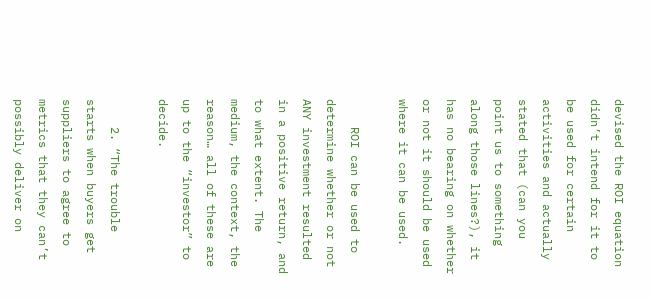devised the ROI equation didn’t intend for it to be used for certain activities and actually stated that (can you point us to something along those lines?), it has no bearing on whether or not it should be used where it can be used.

    ROI can be used to determine whether or not ANY investment resulted in a positive return, and to what extent. The medium, the context, the reason… all of these are up to the “investor” to decide.

    2. “The trouble starts when buyers get suppliers to agree to metrics that they can’t possibly deliver on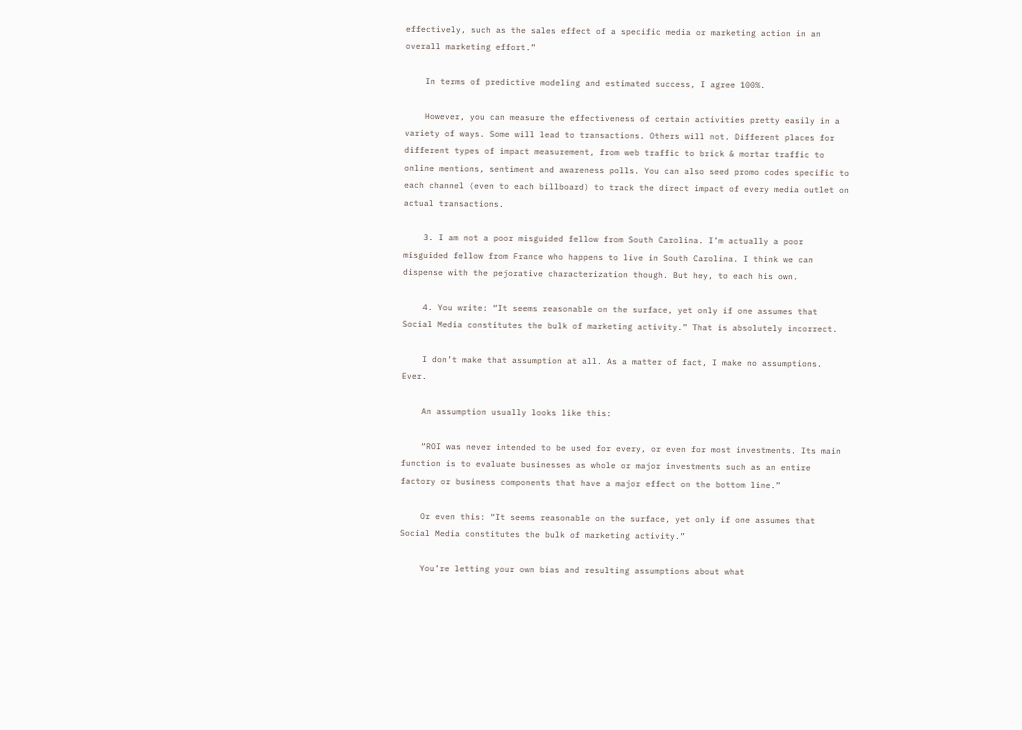effectively, such as the sales effect of a specific media or marketing action in an overall marketing effort.”

    In terms of predictive modeling and estimated success, I agree 100%.

    However, you can measure the effectiveness of certain activities pretty easily in a variety of ways. Some will lead to transactions. Others will not. Different places for different types of impact measurement, from web traffic to brick & mortar traffic to online mentions, sentiment and awareness polls. You can also seed promo codes specific to each channel (even to each billboard) to track the direct impact of every media outlet on actual transactions.

    3. I am not a poor misguided fellow from South Carolina. I’m actually a poor misguided fellow from France who happens to live in South Carolina. I think we can dispense with the pejorative characterization though. But hey, to each his own.

    4. You write: “It seems reasonable on the surface, yet only if one assumes that Social Media constitutes the bulk of marketing activity.” That is absolutely incorrect.

    I don’t make that assumption at all. As a matter of fact, I make no assumptions. Ever.

    An assumption usually looks like this:

    “ROI was never intended to be used for every, or even for most investments. Its main function is to evaluate businesses as whole or major investments such as an entire factory or business components that have a major effect on the bottom line.”

    Or even this: “It seems reasonable on the surface, yet only if one assumes that Social Media constitutes the bulk of marketing activity.”

    You’re letting your own bias and resulting assumptions about what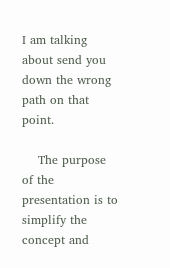I am talking about send you down the wrong path on that point.

    The purpose of the presentation is to simplify the concept and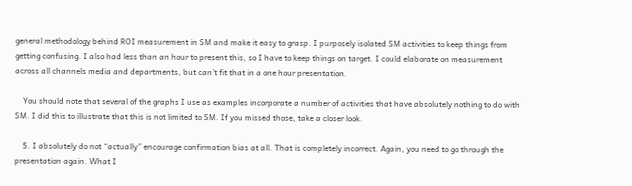general methodology behind ROI measurement in SM and make it easy to grasp. I purposely isolated SM activities to keep things from getting confusing. I also had less than an hour to present this, so I have to keep things on target. I could elaborate on measurement across all channels media and departments, but can’t fit that in a one hour presentation.

    You should note that several of the graphs I use as examples incorporate a number of activities that have absolutely nothing to do with SM. I did this to illustrate that this is not limited to SM. If you missed those, take a closer look.

    5. I absolutely do not “actually” encourage confirmation bias at all. That is completely incorrect. Again, you need to go through the presentation again. What I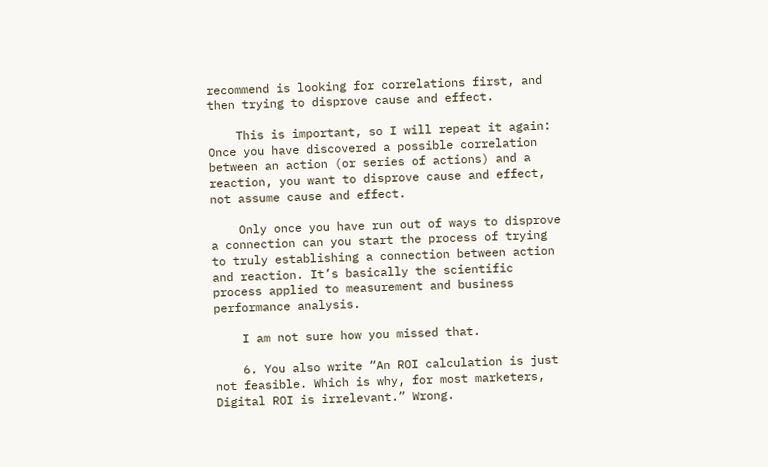recommend is looking for correlations first, and then trying to disprove cause and effect.

    This is important, so I will repeat it again: Once you have discovered a possible correlation between an action (or series of actions) and a reaction, you want to disprove cause and effect, not assume cause and effect.

    Only once you have run out of ways to disprove a connection can you start the process of trying to truly establishing a connection between action and reaction. It’s basically the scientific process applied to measurement and business performance analysis.

    I am not sure how you missed that.

    6. You also write “An ROI calculation is just not feasible. Which is why, for most marketers, Digital ROI is irrelevant.” Wrong.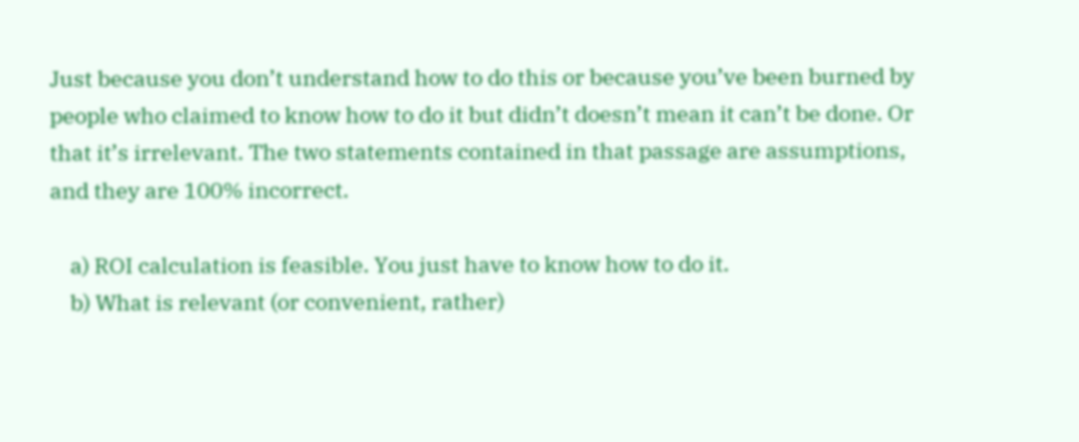Just because you don’t understand how to do this or because you’ve been burned by people who claimed to know how to do it but didn’t doesn’t mean it can’t be done. Or that it’s irrelevant. The two statements contained in that passage are assumptions, and they are 100% incorrect.

    a) ROI calculation is feasible. You just have to know how to do it.
    b) What is relevant (or convenient, rather)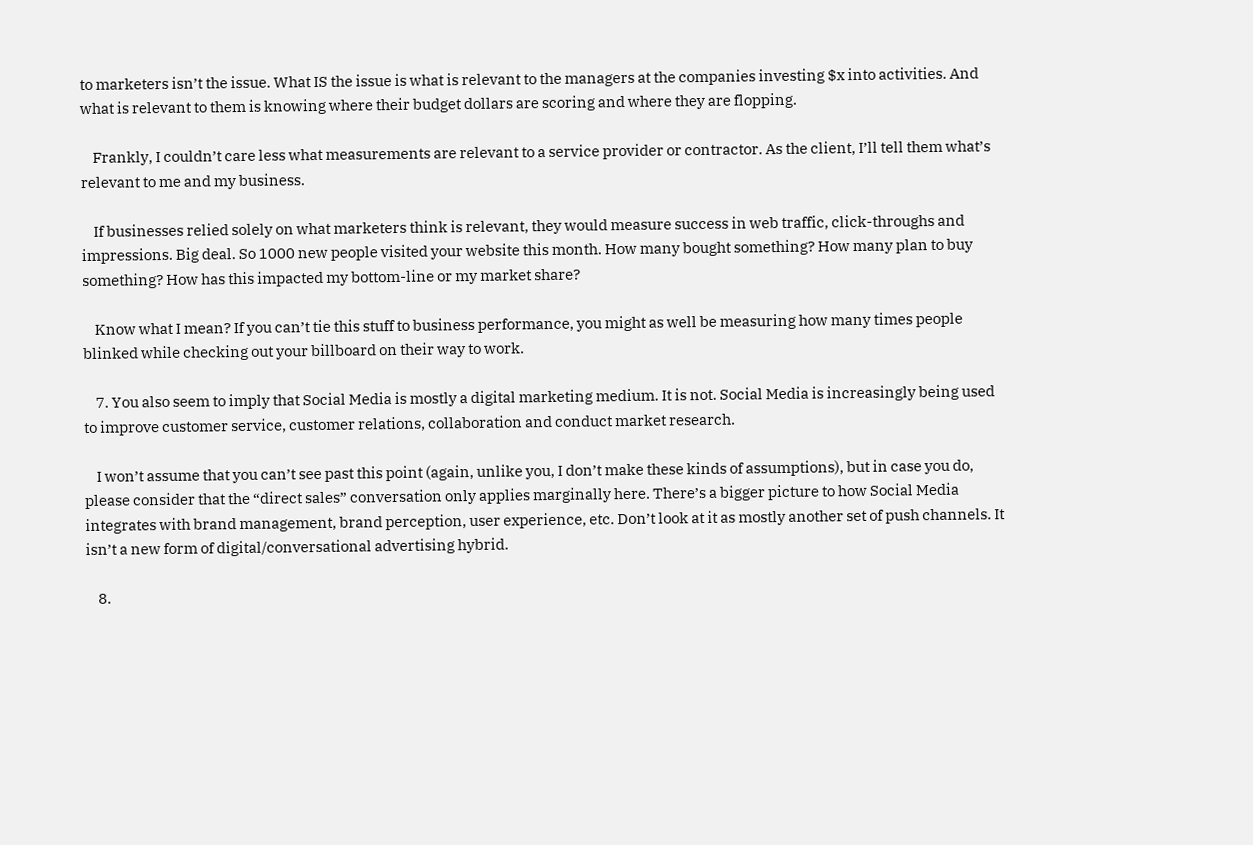to marketers isn’t the issue. What IS the issue is what is relevant to the managers at the companies investing $x into activities. And what is relevant to them is knowing where their budget dollars are scoring and where they are flopping.

    Frankly, I couldn’t care less what measurements are relevant to a service provider or contractor. As the client, I’ll tell them what’s relevant to me and my business.

    If businesses relied solely on what marketers think is relevant, they would measure success in web traffic, click-throughs and impressions. Big deal. So 1000 new people visited your website this month. How many bought something? How many plan to buy something? How has this impacted my bottom-line or my market share?

    Know what I mean? If you can’t tie this stuff to business performance, you might as well be measuring how many times people blinked while checking out your billboard on their way to work.

    7. You also seem to imply that Social Media is mostly a digital marketing medium. It is not. Social Media is increasingly being used to improve customer service, customer relations, collaboration and conduct market research.

    I won’t assume that you can’t see past this point (again, unlike you, I don’t make these kinds of assumptions), but in case you do, please consider that the “direct sales” conversation only applies marginally here. There’s a bigger picture to how Social Media integrates with brand management, brand perception, user experience, etc. Don’t look at it as mostly another set of push channels. It isn’t a new form of digital/conversational advertising hybrid.

    8.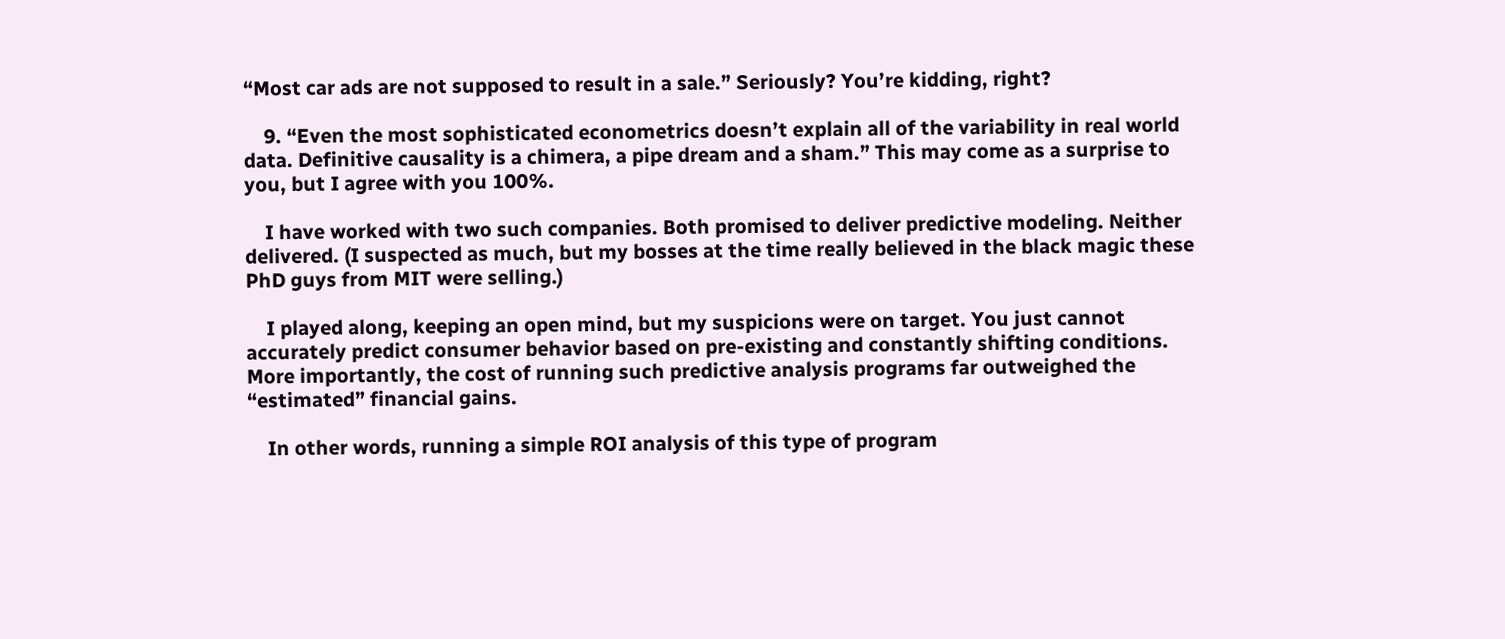“Most car ads are not supposed to result in a sale.” Seriously? You’re kidding, right?

    9. “Even the most sophisticated econometrics doesn’t explain all of the variability in real world data. Definitive causality is a chimera, a pipe dream and a sham.” This may come as a surprise to you, but I agree with you 100%.

    I have worked with two such companies. Both promised to deliver predictive modeling. Neither delivered. (I suspected as much, but my bosses at the time really believed in the black magic these PhD guys from MIT were selling.)

    I played along, keeping an open mind, but my suspicions were on target. You just cannot accurately predict consumer behavior based on pre-existing and constantly shifting conditions. More importantly, the cost of running such predictive analysis programs far outweighed the “estimated” financial gains.

    In other words, running a simple ROI analysis of this type of program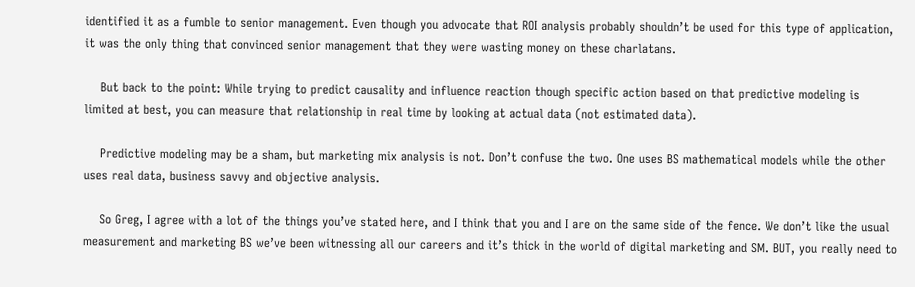identified it as a fumble to senior management. Even though you advocate that ROI analysis probably shouldn’t be used for this type of application, it was the only thing that convinced senior management that they were wasting money on these charlatans.

    But back to the point: While trying to predict causality and influence reaction though specific action based on that predictive modeling is limited at best, you can measure that relationship in real time by looking at actual data (not estimated data).

    Predictive modeling may be a sham, but marketing mix analysis is not. Don’t confuse the two. One uses BS mathematical models while the other uses real data, business savvy and objective analysis.

    So Greg, I agree with a lot of the things you’ve stated here, and I think that you and I are on the same side of the fence. We don’t like the usual measurement and marketing BS we’ve been witnessing all our careers and it’s thick in the world of digital marketing and SM. BUT, you really need to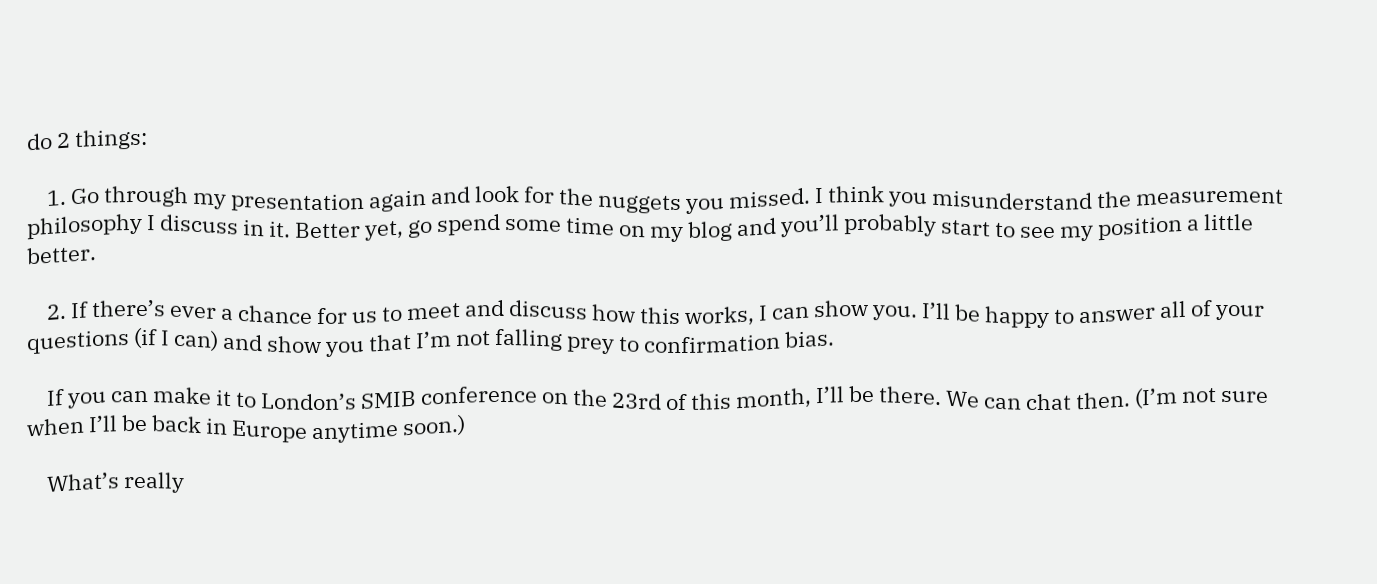do 2 things:

    1. Go through my presentation again and look for the nuggets you missed. I think you misunderstand the measurement philosophy I discuss in it. Better yet, go spend some time on my blog and you’ll probably start to see my position a little better.

    2. If there’s ever a chance for us to meet and discuss how this works, I can show you. I’ll be happy to answer all of your questions (if I can) and show you that I’m not falling prey to confirmation bias.

    If you can make it to London’s SMIB conference on the 23rd of this month, I’ll be there. We can chat then. (I’m not sure when I’ll be back in Europe anytime soon.)

    What’s really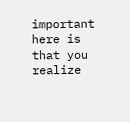important here is that you realize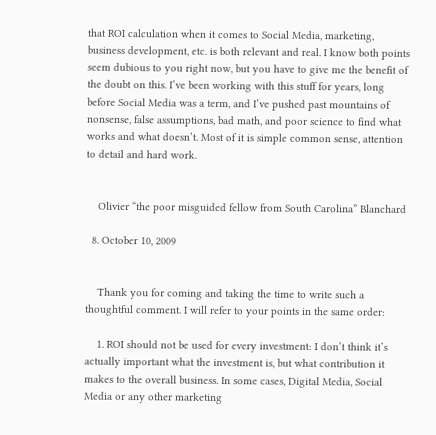that ROI calculation when it comes to Social Media, marketing, business development, etc. is both relevant and real. I know both points seem dubious to you right now, but you have to give me the benefit of the doubt on this. I’ve been working with this stuff for years, long before Social Media was a term, and I’ve pushed past mountains of nonsense, false assumptions, bad math, and poor science to find what works and what doesn’t. Most of it is simple common sense, attention to detail and hard work.


    Olivier “the poor misguided fellow from South Carolina” Blanchard

  8. October 10, 2009


    Thank you for coming and taking the time to write such a thoughtful comment. I will refer to your points in the same order:

    1. ROI should not be used for every investment: I don’t think it’s actually important what the investment is, but what contribution it makes to the overall business. In some cases, Digital Media, Social Media or any other marketing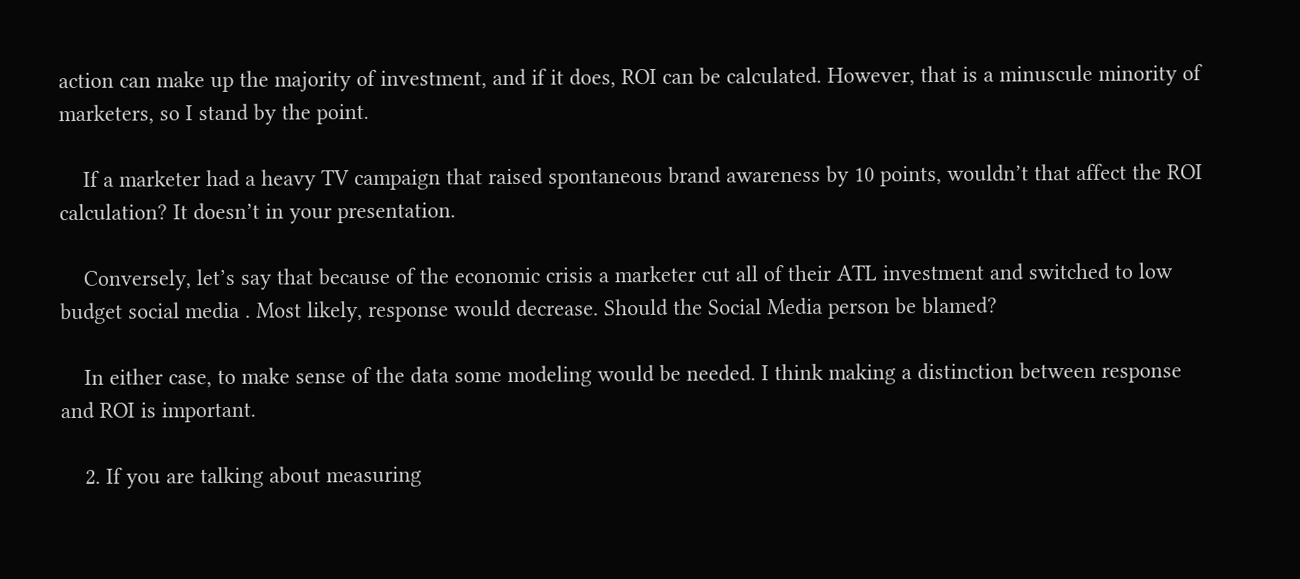action can make up the majority of investment, and if it does, ROI can be calculated. However, that is a minuscule minority of marketers, so I stand by the point.

    If a marketer had a heavy TV campaign that raised spontaneous brand awareness by 10 points, wouldn’t that affect the ROI calculation? It doesn’t in your presentation.

    Conversely, let’s say that because of the economic crisis a marketer cut all of their ATL investment and switched to low budget social media . Most likely, response would decrease. Should the Social Media person be blamed?

    In either case, to make sense of the data some modeling would be needed. I think making a distinction between response and ROI is important.

    2. If you are talking about measuring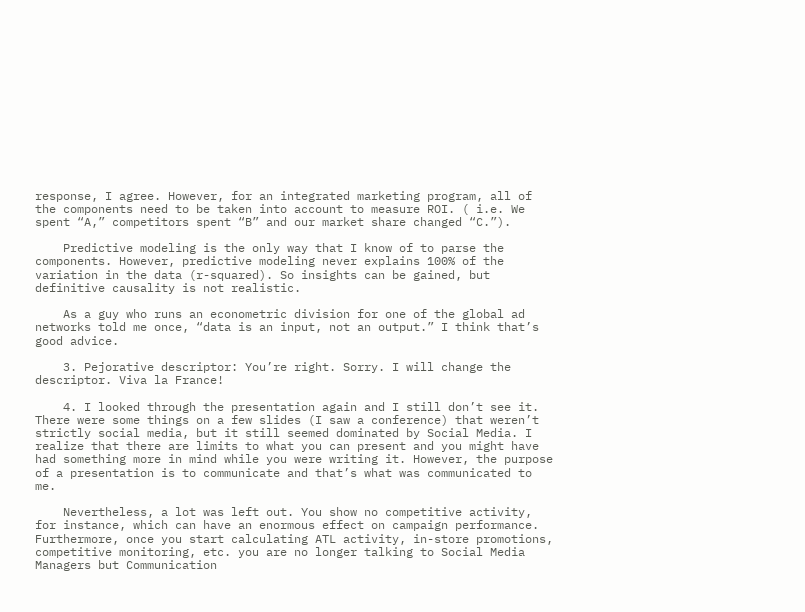response, I agree. However, for an integrated marketing program, all of the components need to be taken into account to measure ROI. ( i.e. We spent “A,” competitors spent “B” and our market share changed “C.”).

    Predictive modeling is the only way that I know of to parse the components. However, predictive modeling never explains 100% of the variation in the data (r-squared). So insights can be gained, but definitive causality is not realistic.

    As a guy who runs an econometric division for one of the global ad networks told me once, “data is an input, not an output.” I think that’s good advice.

    3. Pejorative descriptor: You’re right. Sorry. I will change the descriptor. Viva la France!

    4. I looked through the presentation again and I still don’t see it. There were some things on a few slides (I saw a conference) that weren’t strictly social media, but it still seemed dominated by Social Media. I realize that there are limits to what you can present and you might have had something more in mind while you were writing it. However, the purpose of a presentation is to communicate and that’s what was communicated to me.

    Nevertheless, a lot was left out. You show no competitive activity, for instance, which can have an enormous effect on campaign performance. Furthermore, once you start calculating ATL activity, in-store promotions, competitive monitoring, etc. you are no longer talking to Social Media Managers but Communication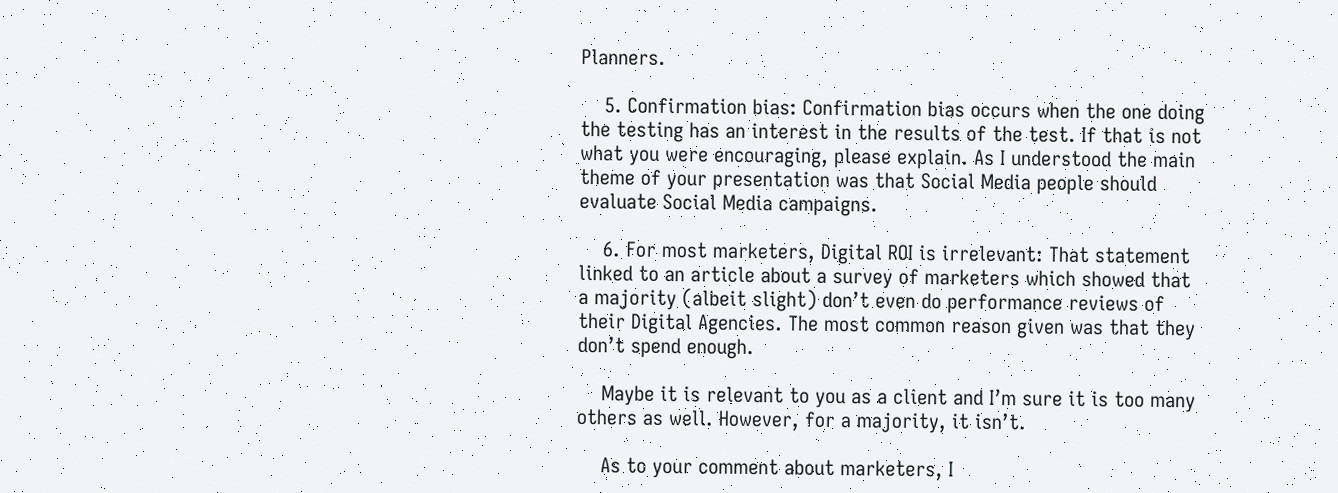Planners.

    5. Confirmation bias: Confirmation bias occurs when the one doing the testing has an interest in the results of the test. If that is not what you were encouraging, please explain. As I understood the main theme of your presentation was that Social Media people should evaluate Social Media campaigns.

    6. For most marketers, Digital ROI is irrelevant: That statement linked to an article about a survey of marketers which showed that a majority (albeit slight) don’t even do performance reviews of their Digital Agencies. The most common reason given was that they don’t spend enough.

    Maybe it is relevant to you as a client and I’m sure it is too many others as well. However, for a majority, it isn’t.

    As to your comment about marketers, I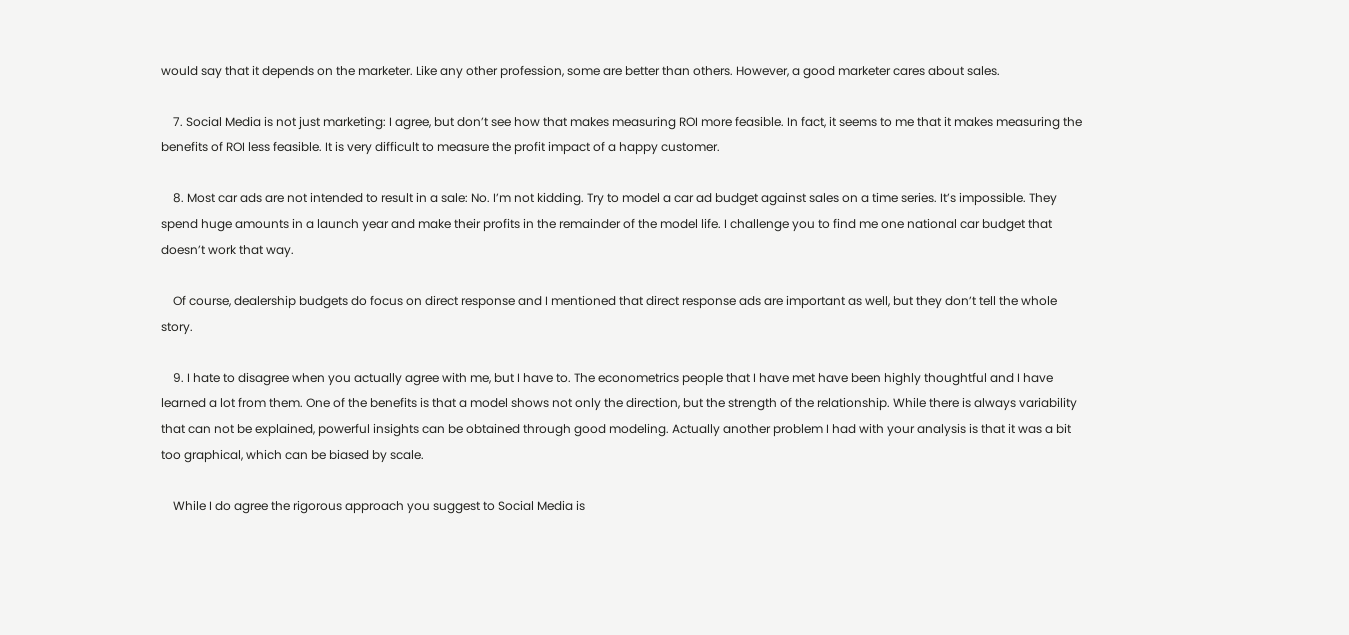would say that it depends on the marketer. Like any other profession, some are better than others. However, a good marketer cares about sales.

    7. Social Media is not just marketing: I agree, but don’t see how that makes measuring ROI more feasible. In fact, it seems to me that it makes measuring the benefits of ROI less feasible. It is very difficult to measure the profit impact of a happy customer.

    8. Most car ads are not intended to result in a sale: No. I’m not kidding. Try to model a car ad budget against sales on a time series. It’s impossible. They spend huge amounts in a launch year and make their profits in the remainder of the model life. I challenge you to find me one national car budget that doesn’t work that way.

    Of course, dealership budgets do focus on direct response and I mentioned that direct response ads are important as well, but they don’t tell the whole story.

    9. I hate to disagree when you actually agree with me, but I have to. The econometrics people that I have met have been highly thoughtful and I have learned a lot from them. One of the benefits is that a model shows not only the direction, but the strength of the relationship. While there is always variability that can not be explained, powerful insights can be obtained through good modeling. Actually another problem I had with your analysis is that it was a bit too graphical, which can be biased by scale.

    While I do agree the rigorous approach you suggest to Social Media is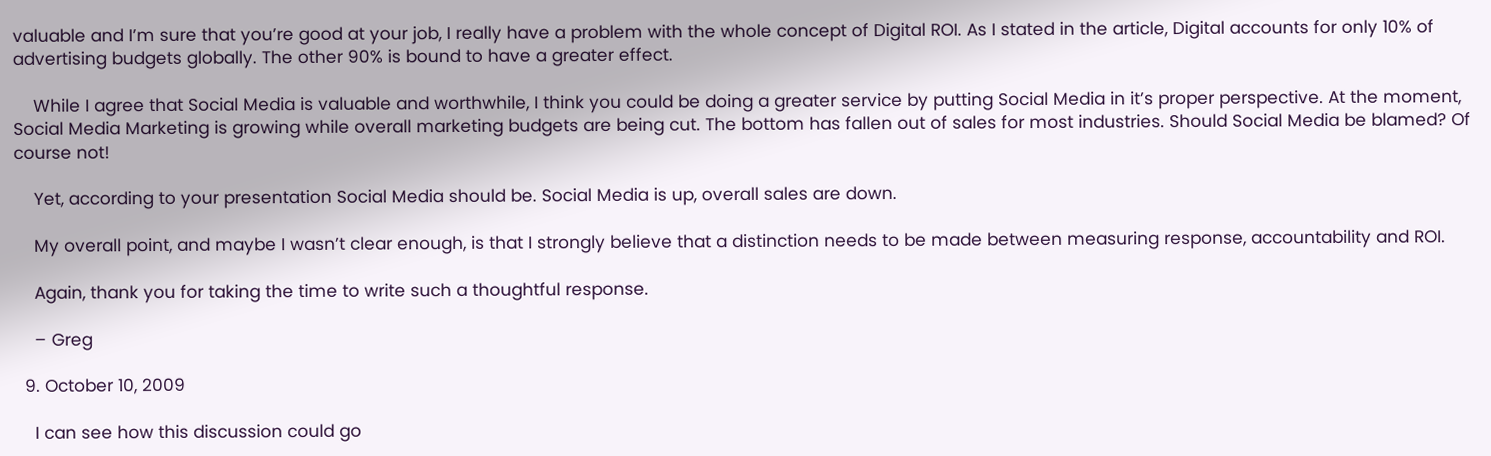valuable and I’m sure that you’re good at your job, I really have a problem with the whole concept of Digital ROI. As I stated in the article, Digital accounts for only 10% of advertising budgets globally. The other 90% is bound to have a greater effect.

    While I agree that Social Media is valuable and worthwhile, I think you could be doing a greater service by putting Social Media in it’s proper perspective. At the moment, Social Media Marketing is growing while overall marketing budgets are being cut. The bottom has fallen out of sales for most industries. Should Social Media be blamed? Of course not!

    Yet, according to your presentation Social Media should be. Social Media is up, overall sales are down.

    My overall point, and maybe I wasn’t clear enough, is that I strongly believe that a distinction needs to be made between measuring response, accountability and ROI.

    Again, thank you for taking the time to write such a thoughtful response.

    – Greg

  9. October 10, 2009

    I can see how this discussion could go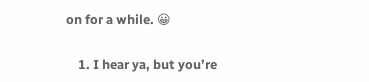on for a while. 😀

    1. I hear ya, but you’re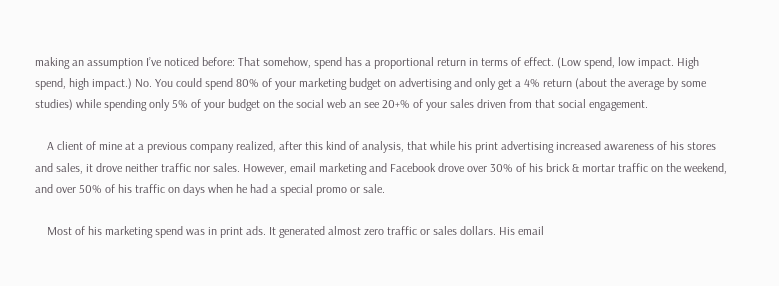making an assumption I’ve noticed before: That somehow, spend has a proportional return in terms of effect. (Low spend, low impact. High spend, high impact.) No. You could spend 80% of your marketing budget on advertising and only get a 4% return (about the average by some studies) while spending only 5% of your budget on the social web an see 20+% of your sales driven from that social engagement.

    A client of mine at a previous company realized, after this kind of analysis, that while his print advertising increased awareness of his stores and sales, it drove neither traffic nor sales. However, email marketing and Facebook drove over 30% of his brick & mortar traffic on the weekend, and over 50% of his traffic on days when he had a special promo or sale.

    Most of his marketing spend was in print ads. It generated almost zero traffic or sales dollars. His email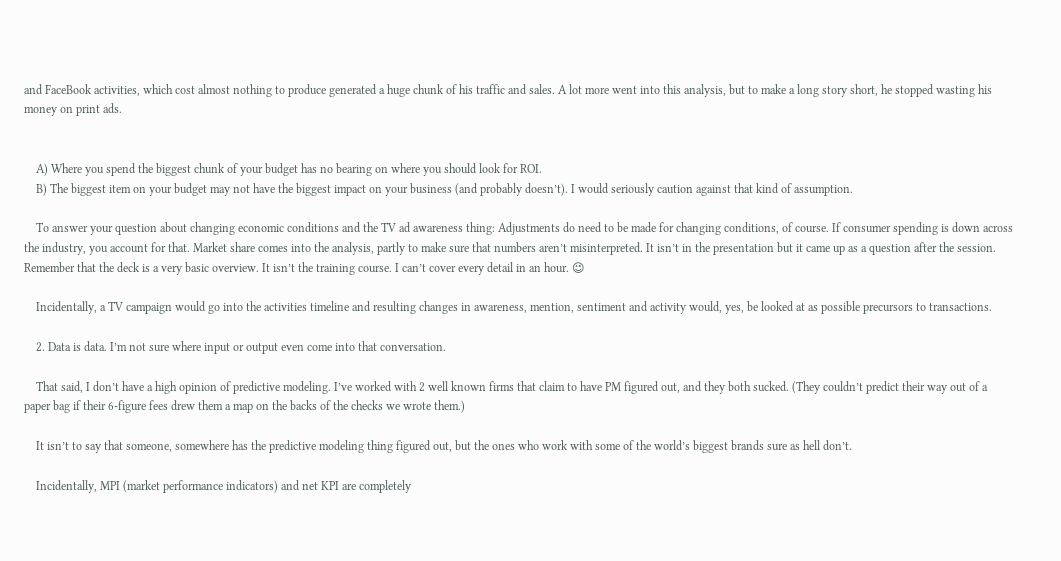and FaceBook activities, which cost almost nothing to produce generated a huge chunk of his traffic and sales. A lot more went into this analysis, but to make a long story short, he stopped wasting his money on print ads.


    A) Where you spend the biggest chunk of your budget has no bearing on where you should look for ROI.
    B) The biggest item on your budget may not have the biggest impact on your business (and probably doesn’t). I would seriously caution against that kind of assumption.

    To answer your question about changing economic conditions and the TV ad awareness thing: Adjustments do need to be made for changing conditions, of course. If consumer spending is down across the industry, you account for that. Market share comes into the analysis, partly to make sure that numbers aren’t misinterpreted. It isn’t in the presentation but it came up as a question after the session. Remember that the deck is a very basic overview. It isn’t the training course. I can’t cover every detail in an hour. 😉

    Incidentally, a TV campaign would go into the activities timeline and resulting changes in awareness, mention, sentiment and activity would, yes, be looked at as possible precursors to transactions.

    2. Data is data. I’m not sure where input or output even come into that conversation.

    That said, I don’t have a high opinion of predictive modeling. I’ve worked with 2 well known firms that claim to have PM figured out, and they both sucked. (They couldn’t predict their way out of a paper bag if their 6-figure fees drew them a map on the backs of the checks we wrote them.)

    It isn’t to say that someone, somewhere has the predictive modeling thing figured out, but the ones who work with some of the world’s biggest brands sure as hell don’t.

    Incidentally, MPI (market performance indicators) and net KPI are completely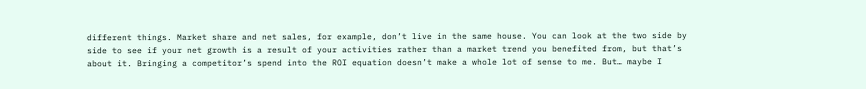different things. Market share and net sales, for example, don’t live in the same house. You can look at the two side by side to see if your net growth is a result of your activities rather than a market trend you benefited from, but that’s about it. Bringing a competitor’s spend into the ROI equation doesn’t make a whole lot of sense to me. But… maybe I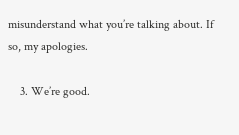misunderstand what you’re talking about. If so, my apologies.

    3. We’re good.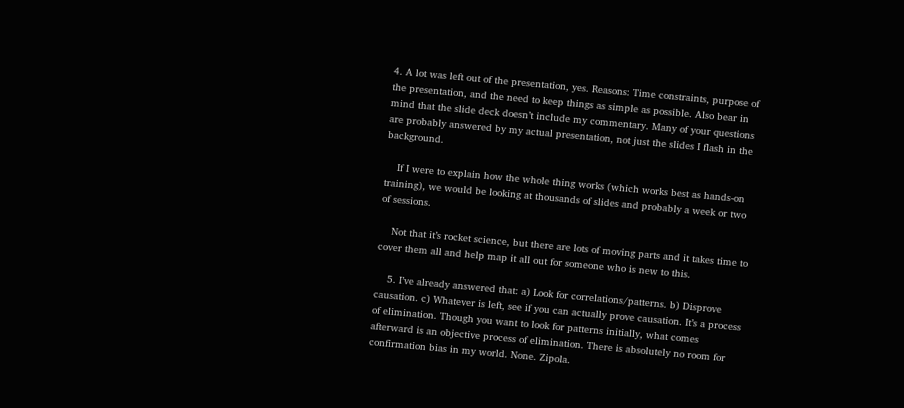4. A lot was left out of the presentation, yes. Reasons: Time constraints, purpose of the presentation, and the need to keep things as simple as possible. Also bear in mind that the slide deck doesn’t include my commentary. Many of your questions are probably answered by my actual presentation, not just the slides I flash in the background.

    If I were to explain how the whole thing works (which works best as hands-on training), we would be looking at thousands of slides and probably a week or two of sessions.

    Not that it’s rocket science, but there are lots of moving parts and it takes time to cover them all and help map it all out for someone who is new to this.

    5. I’ve already answered that: a) Look for correlations/patterns. b) Disprove causation. c) Whatever is left, see if you can actually prove causation. It’s a process of elimination. Though you want to look for patterns initially, what comes afterward is an objective process of elimination. There is absolutely no room for confirmation bias in my world. None. Zipola.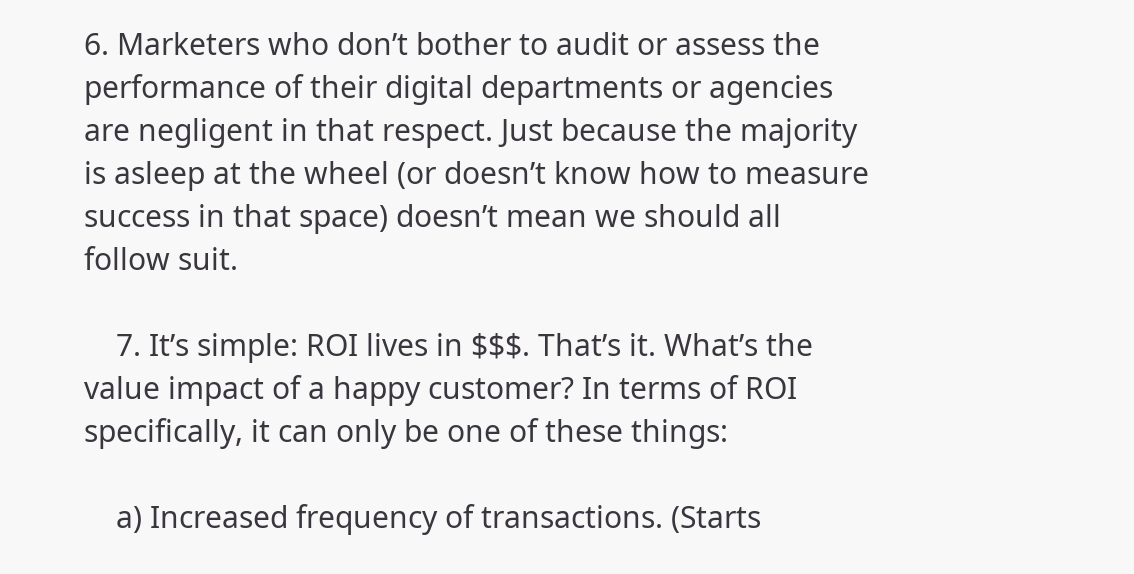6. Marketers who don’t bother to audit or assess the performance of their digital departments or agencies are negligent in that respect. Just because the majority is asleep at the wheel (or doesn’t know how to measure success in that space) doesn’t mean we should all follow suit.

    7. It’s simple: ROI lives in $$$. That’s it. What’s the value impact of a happy customer? In terms of ROI specifically, it can only be one of these things:

    a) Increased frequency of transactions. (Starts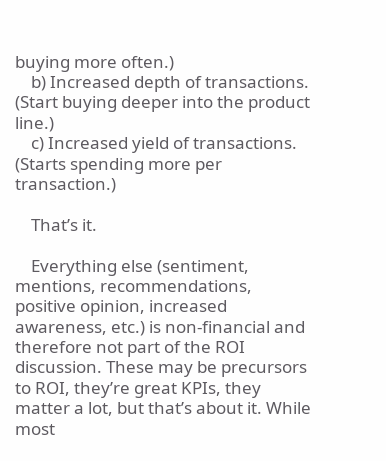buying more often.)
    b) Increased depth of transactions. (Start buying deeper into the product line.)
    c) Increased yield of transactions. (Starts spending more per transaction.)

    That’s it.

    Everything else (sentiment, mentions, recommendations, positive opinion, increased awareness, etc.) is non-financial and therefore not part of the ROI discussion. These may be precursors to ROI, they’re great KPIs, they matter a lot, but that’s about it. While most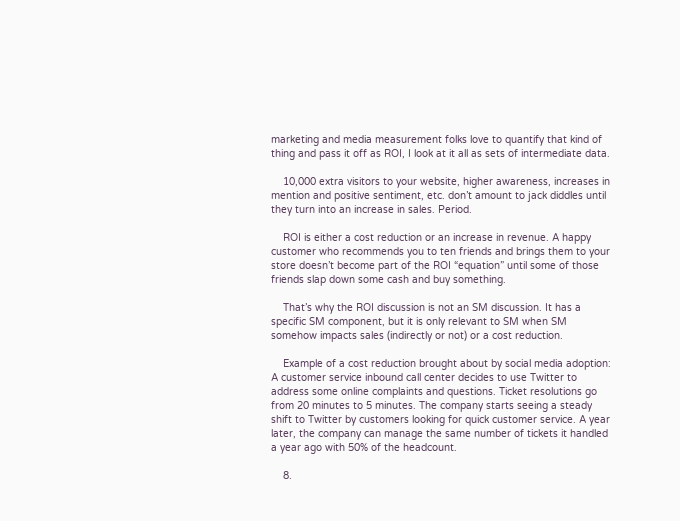marketing and media measurement folks love to quantify that kind of thing and pass it off as ROI, I look at it all as sets of intermediate data.

    10,000 extra visitors to your website, higher awareness, increases in mention and positive sentiment, etc. don’t amount to jack diddles until they turn into an increase in sales. Period.

    ROI is either a cost reduction or an increase in revenue. A happy customer who recommends you to ten friends and brings them to your store doesn’t become part of the ROI “equation” until some of those friends slap down some cash and buy something.

    That’s why the ROI discussion is not an SM discussion. It has a specific SM component, but it is only relevant to SM when SM somehow impacts sales (indirectly or not) or a cost reduction.

    Example of a cost reduction brought about by social media adoption: A customer service inbound call center decides to use Twitter to address some online complaints and questions. Ticket resolutions go from 20 minutes to 5 minutes. The company starts seeing a steady shift to Twitter by customers looking for quick customer service. A year later, the company can manage the same number of tickets it handled a year ago with 50% of the headcount.

    8.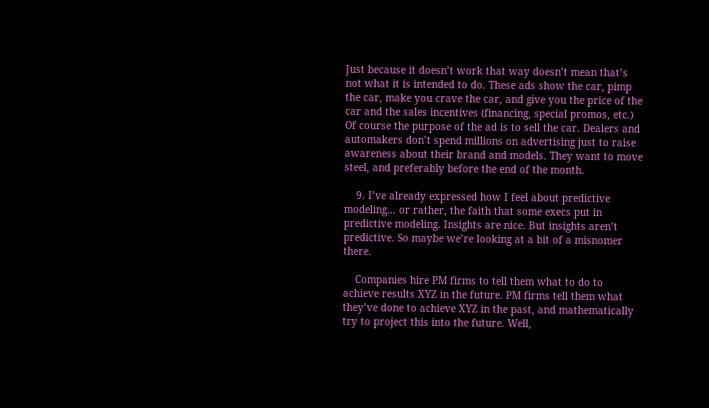Just because it doesn’t work that way doesn’t mean that’s not what it is intended to do. These ads show the car, pimp the car, make you crave the car, and give you the price of the car and the sales incentives (financing, special promos, etc.) Of course the purpose of the ad is to sell the car. Dealers and automakers don’t spend millions on advertising just to raise awareness about their brand and models. They want to move steel, and preferably before the end of the month.

    9. I’ve already expressed how I feel about predictive modeling… or rather, the faith that some execs put in predictive modeling. Insights are nice. But insights aren’t predictive. So maybe we’re looking at a bit of a misnomer there.

    Companies hire PM firms to tell them what to do to achieve results XYZ in the future. PM firms tell them what they’ve done to achieve XYZ in the past, and mathematically try to project this into the future. Well,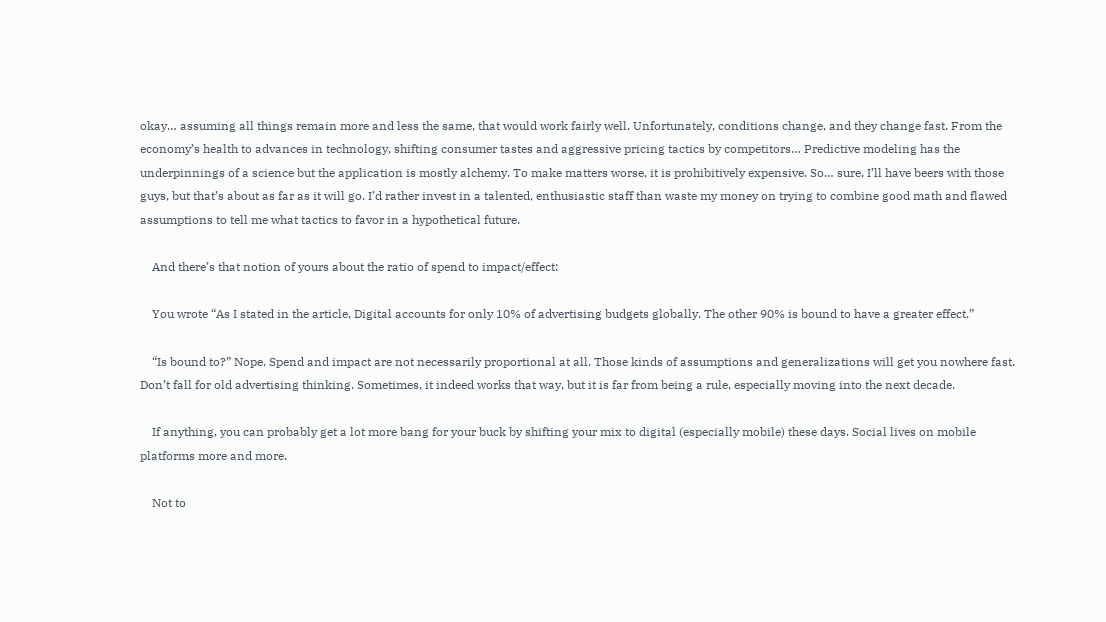okay… assuming all things remain more and less the same, that would work fairly well. Unfortunately, conditions change, and they change fast. From the economy’s health to advances in technology, shifting consumer tastes and aggressive pricing tactics by competitors… Predictive modeling has the underpinnings of a science but the application is mostly alchemy. To make matters worse, it is prohibitively expensive. So… sure, I’ll have beers with those guys, but that’s about as far as it will go. I’d rather invest in a talented, enthusiastic staff than waste my money on trying to combine good math and flawed assumptions to tell me what tactics to favor in a hypothetical future.

    And there’s that notion of yours about the ratio of spend to impact/effect:

    You wrote “As I stated in the article, Digital accounts for only 10% of advertising budgets globally. The other 90% is bound to have a greater effect.”

    “Is bound to?” Nope. Spend and impact are not necessarily proportional at all. Those kinds of assumptions and generalizations will get you nowhere fast. Don’t fall for old advertising thinking. Sometimes, it indeed works that way, but it is far from being a rule, especially moving into the next decade.

    If anything, you can probably get a lot more bang for your buck by shifting your mix to digital (especially mobile) these days. Social lives on mobile platforms more and more.

    Not to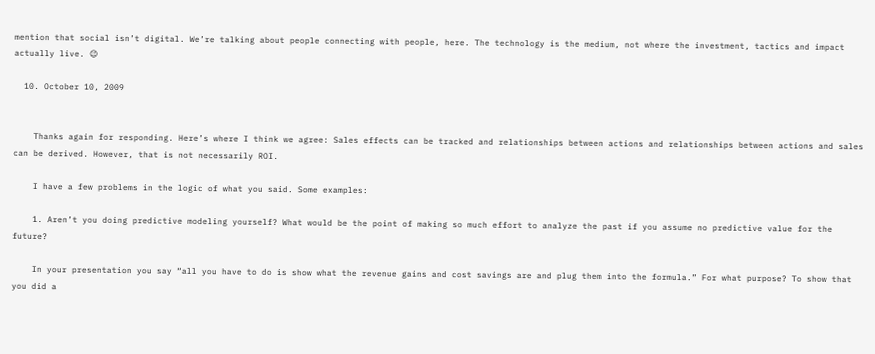mention that social isn’t digital. We’re talking about people connecting with people, here. The technology is the medium, not where the investment, tactics and impact actually live. 😉

  10. October 10, 2009


    Thanks again for responding. Here’s where I think we agree: Sales effects can be tracked and relationships between actions and relationships between actions and sales can be derived. However, that is not necessarily ROI.

    I have a few problems in the logic of what you said. Some examples:

    1. Aren’t you doing predictive modeling yourself? What would be the point of making so much effort to analyze the past if you assume no predictive value for the future?

    In your presentation you say “all you have to do is show what the revenue gains and cost savings are and plug them into the formula.” For what purpose? To show that you did a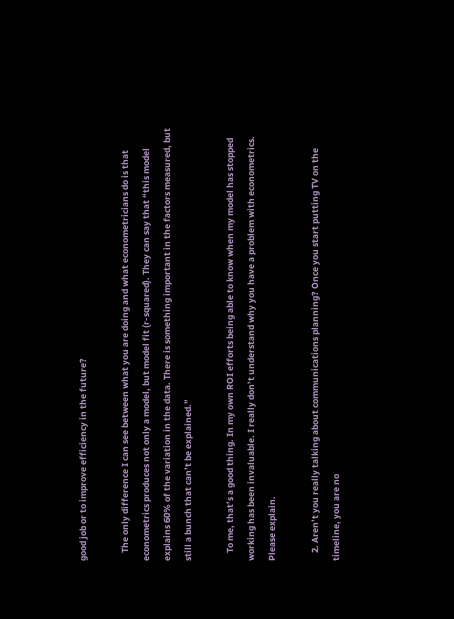good job or to improve efficiency in the future?

    The only difference I can see between what you are doing and what econometricians do is that econometrics produces not only a model, but model fit (r-squared). They can say that “this model explains 60% of the variation in the data. There is something important in the factors measured, but still a bunch that can’t be explained.”

    To me, that’s a good thing. In my own ROI efforts being able to know when my model has stopped working has been invaluable. I really don’t understand why you have a problem with econometrics. Please explain.

    2. Aren’t you really talking about communications planning? Once you start putting TV on the timeline, you are no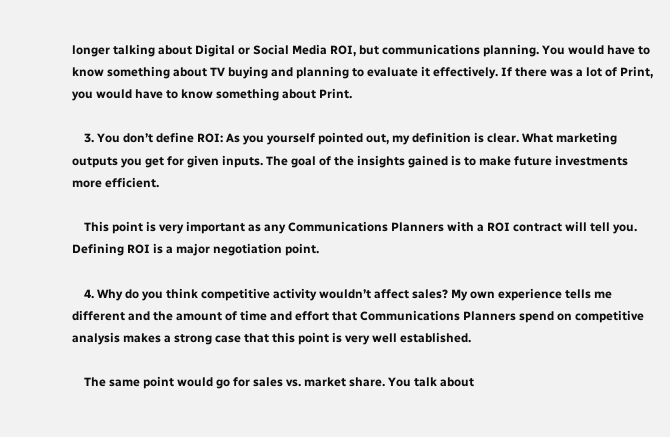longer talking about Digital or Social Media ROI, but communications planning. You would have to know something about TV buying and planning to evaluate it effectively. If there was a lot of Print, you would have to know something about Print.

    3. You don’t define ROI: As you yourself pointed out, my definition is clear. What marketing outputs you get for given inputs. The goal of the insights gained is to make future investments more efficient.

    This point is very important as any Communications Planners with a ROI contract will tell you. Defining ROI is a major negotiation point.

    4. Why do you think competitive activity wouldn’t affect sales? My own experience tells me different and the amount of time and effort that Communications Planners spend on competitive analysis makes a strong case that this point is very well established.

    The same point would go for sales vs. market share. You talk about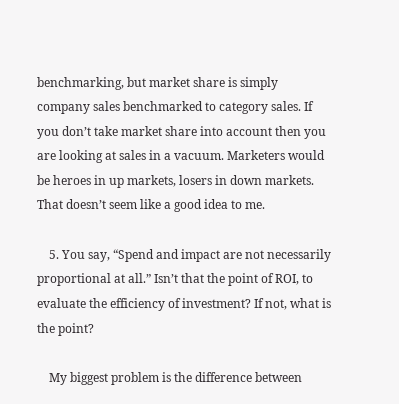benchmarking, but market share is simply company sales benchmarked to category sales. If you don’t take market share into account then you are looking at sales in a vacuum. Marketers would be heroes in up markets, losers in down markets. That doesn’t seem like a good idea to me.

    5. You say, “Spend and impact are not necessarily proportional at all.” Isn’t that the point of ROI, to evaluate the efficiency of investment? If not, what is the point?

    My biggest problem is the difference between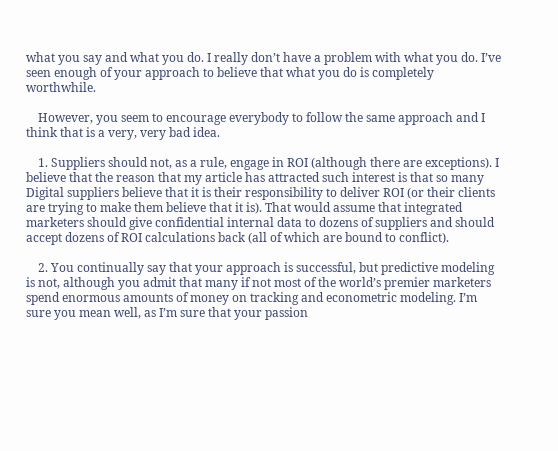what you say and what you do. I really don’t have a problem with what you do. I’ve seen enough of your approach to believe that what you do is completely worthwhile.

    However, you seem to encourage everybody to follow the same approach and I think that is a very, very bad idea.

    1. Suppliers should not, as a rule, engage in ROI (although there are exceptions). I believe that the reason that my article has attracted such interest is that so many Digital suppliers believe that it is their responsibility to deliver ROI (or their clients are trying to make them believe that it is). That would assume that integrated marketers should give confidential internal data to dozens of suppliers and should accept dozens of ROI calculations back (all of which are bound to conflict).

    2. You continually say that your approach is successful, but predictive modeling is not, although you admit that many if not most of the world’s premier marketers spend enormous amounts of money on tracking and econometric modeling. I’m sure you mean well, as I’m sure that your passion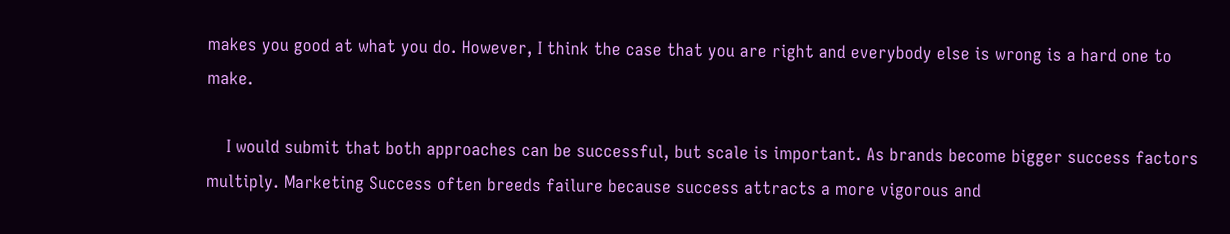makes you good at what you do. However, I think the case that you are right and everybody else is wrong is a hard one to make.

    I would submit that both approaches can be successful, but scale is important. As brands become bigger success factors multiply. Marketing Success often breeds failure because success attracts a more vigorous and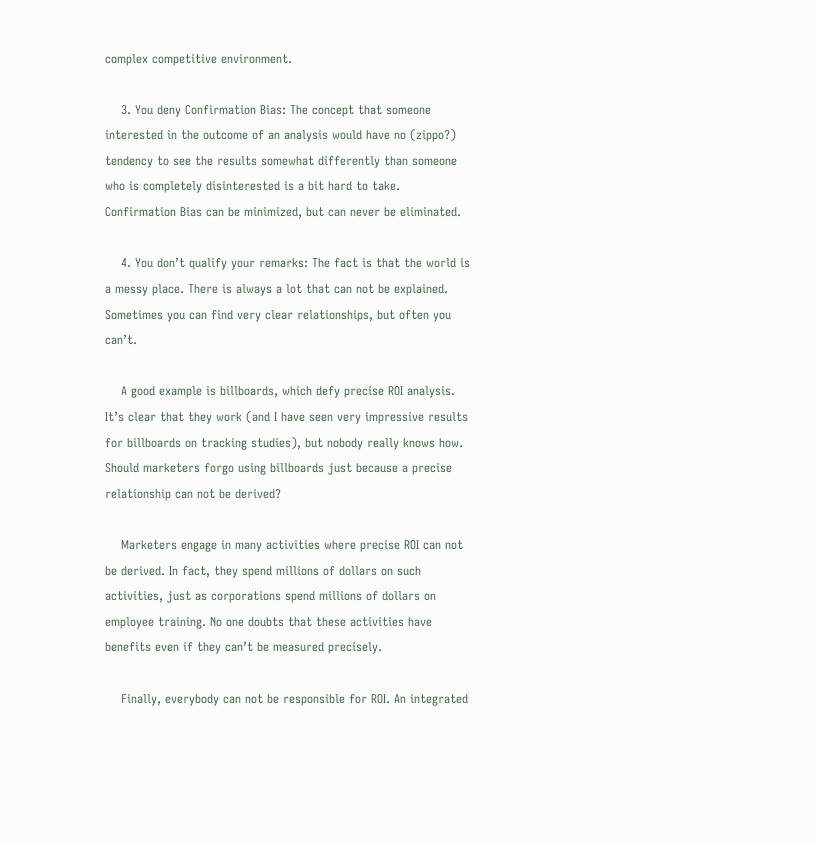complex competitive environment.

    3. You deny Confirmation Bias: The concept that someone interested in the outcome of an analysis would have no (zippo?) tendency to see the results somewhat differently than someone who is completely disinterested is a bit hard to take. Confirmation Bias can be minimized, but can never be eliminated.

    4. You don’t qualify your remarks: The fact is that the world is a messy place. There is always a lot that can not be explained. Sometimes you can find very clear relationships, but often you can’t.

    A good example is billboards, which defy precise ROI analysis. It’s clear that they work (and I have seen very impressive results for billboards on tracking studies), but nobody really knows how. Should marketers forgo using billboards just because a precise relationship can not be derived?

    Marketers engage in many activities where precise ROI can not be derived. In fact, they spend millions of dollars on such activities, just as corporations spend millions of dollars on employee training. No one doubts that these activities have benefits even if they can’t be measured precisely.

    Finally, everybody can not be responsible for ROI. An integrated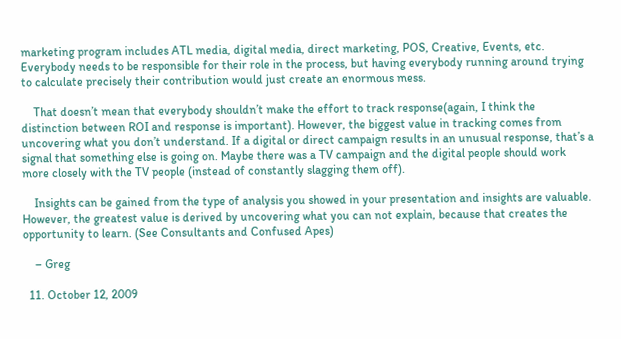marketing program includes ATL media, digital media, direct marketing, POS, Creative, Events, etc. Everybody needs to be responsible for their role in the process, but having everybody running around trying to calculate precisely their contribution would just create an enormous mess.

    That doesn’t mean that everybody shouldn’t make the effort to track response(again, I think the distinction between ROI and response is important). However, the biggest value in tracking comes from uncovering what you don’t understand. If a digital or direct campaign results in an unusual response, that’s a signal that something else is going on. Maybe there was a TV campaign and the digital people should work more closely with the TV people (instead of constantly slagging them off).

    Insights can be gained from the type of analysis you showed in your presentation and insights are valuable. However, the greatest value is derived by uncovering what you can not explain, because that creates the opportunity to learn. (See Consultants and Confused Apes)

    – Greg

  11. October 12, 2009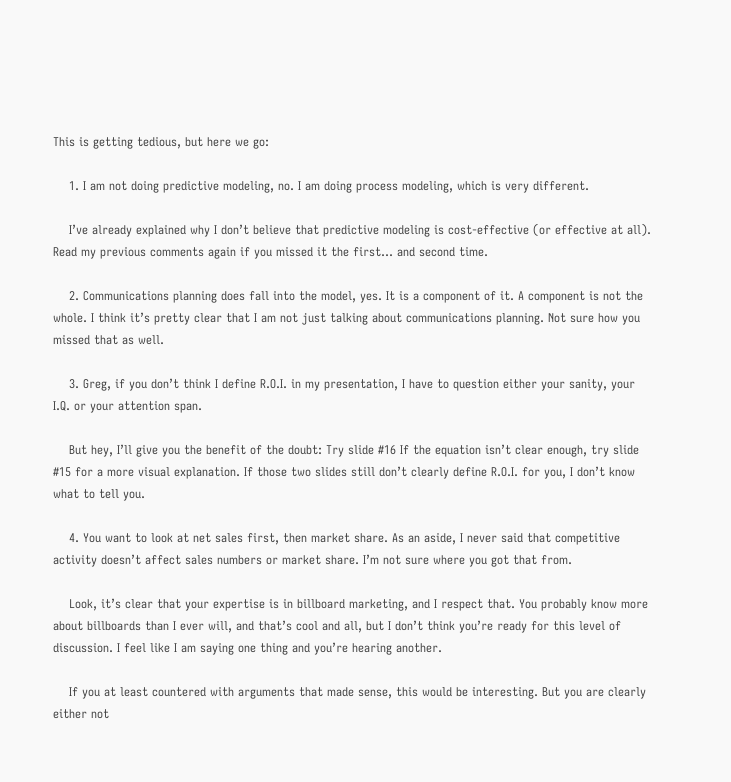This is getting tedious, but here we go:

    1. I am not doing predictive modeling, no. I am doing process modeling, which is very different.

    I’ve already explained why I don’t believe that predictive modeling is cost-effective (or effective at all). Read my previous comments again if you missed it the first… and second time.

    2. Communications planning does fall into the model, yes. It is a component of it. A component is not the whole. I think it’s pretty clear that I am not just talking about communications planning. Not sure how you missed that as well.

    3. Greg, if you don’t think I define R.O.I. in my presentation, I have to question either your sanity, your I.Q. or your attention span.

    But hey, I’ll give you the benefit of the doubt: Try slide #16 If the equation isn’t clear enough, try slide #15 for a more visual explanation. If those two slides still don’t clearly define R.O.I. for you, I don’t know what to tell you.

    4. You want to look at net sales first, then market share. As an aside, I never said that competitive activity doesn’t affect sales numbers or market share. I’m not sure where you got that from.

    Look, it’s clear that your expertise is in billboard marketing, and I respect that. You probably know more about billboards than I ever will, and that’s cool and all, but I don’t think you’re ready for this level of discussion. I feel like I am saying one thing and you’re hearing another.

    If you at least countered with arguments that made sense, this would be interesting. But you are clearly either not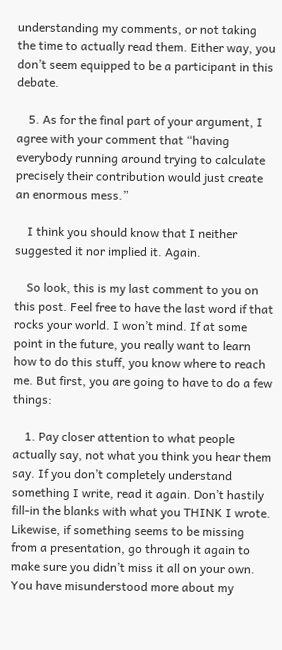understanding my comments, or not taking the time to actually read them. Either way, you don’t seem equipped to be a participant in this debate.

    5. As for the final part of your argument, I agree with your comment that “having everybody running around trying to calculate precisely their contribution would just create an enormous mess.”

    I think you should know that I neither suggested it nor implied it. Again.

    So look, this is my last comment to you on this post. Feel free to have the last word if that rocks your world. I won’t mind. If at some point in the future, you really want to learn how to do this stuff, you know where to reach me. But first, you are going to have to do a few things:

    1. Pay closer attention to what people actually say, not what you think you hear them say. If you don’t completely understand something I write, read it again. Don’t hastily fill-in the blanks with what you THINK I wrote. Likewise, if something seems to be missing from a presentation, go through it again to make sure you didn’t miss it all on your own. You have misunderstood more about my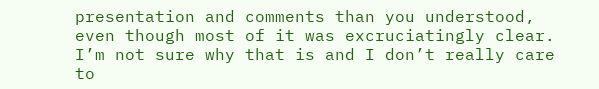presentation and comments than you understood, even though most of it was excruciatingly clear. I’m not sure why that is and I don’t really care to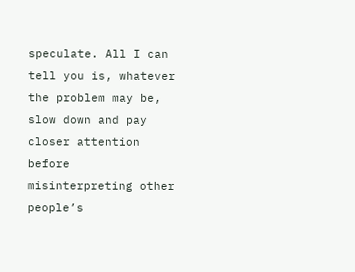speculate. All I can tell you is, whatever the problem may be, slow down and pay closer attention before misinterpreting other people’s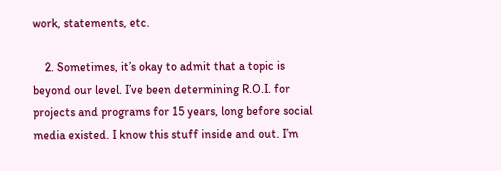work, statements, etc.

    2. Sometimes, it’s okay to admit that a topic is beyond our level. I’ve been determining R.O.I. for projects and programs for 15 years, long before social media existed. I know this stuff inside and out. I’m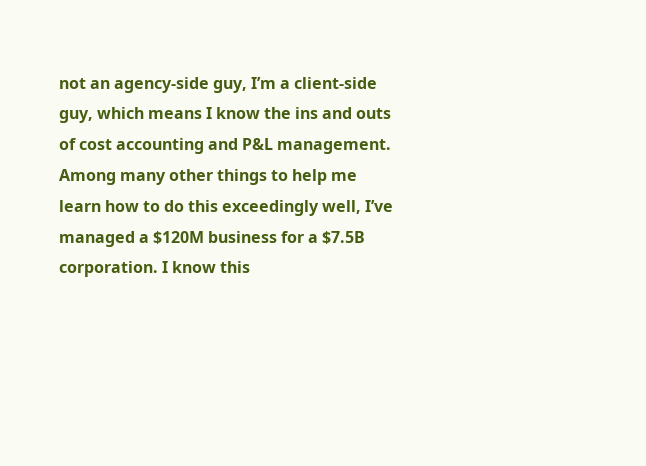not an agency-side guy, I’m a client-side guy, which means I know the ins and outs of cost accounting and P&L management. Among many other things to help me learn how to do this exceedingly well, I’ve managed a $120M business for a $7.5B corporation. I know this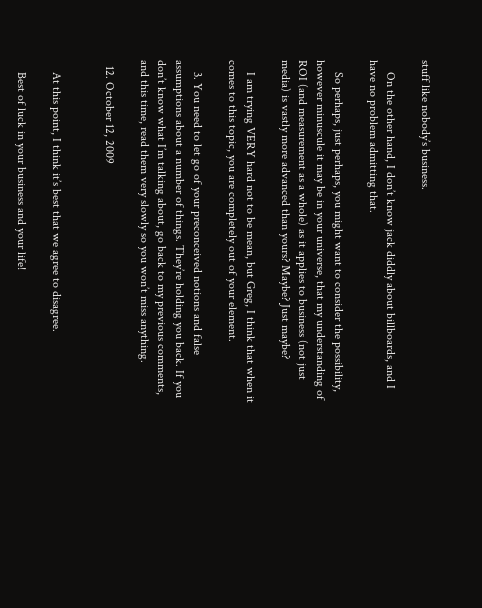stuff like nobody’s business.

    On the other hand, I don’t know jack diddly about billboards, and I have no problem admitting that.

    So perhaps, just perhaps, you might want to consider the possibility, however minuscule it may be in your universe, that my understanding of ROI (and measurement as a whole) as it applies to business (not just media) is vastly more advanced than yours? Maybe? Just maybe?

    I am trying VERY hard not to be mean, but Greg, I think that when it comes to this topic, you are completely out of your element.

    3. You need to let go of your preconceived notions and false assumptions about a number of things. They’re holding you back. If you don’t know what I’m talking about, go back to my previous comments, and this time, read them very slowly so you won’t miss anything.

  12. October 12, 2009


    At this point, I think it’s best that we agree to disagree.

    Best of luck in your business and your life!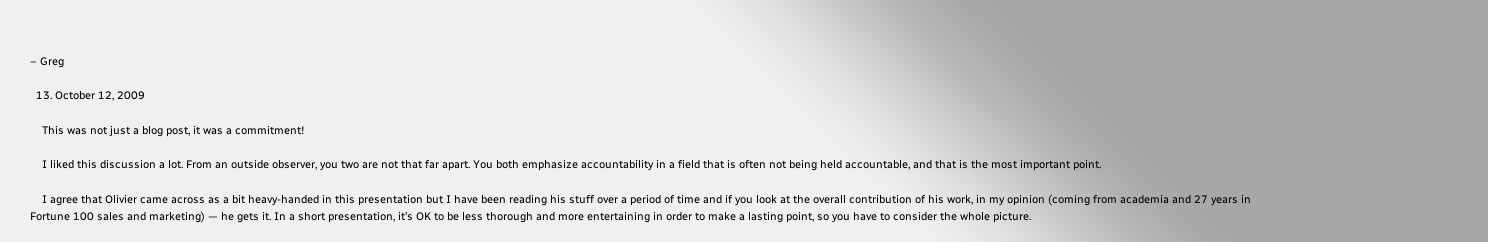– Greg

  13. October 12, 2009

    This was not just a blog post, it was a commitment!

    I liked this discussion a lot. From an outside observer, you two are not that far apart. You both emphasize accountability in a field that is often not being held accountable, and that is the most important point.

    I agree that Olivier came across as a bit heavy-handed in this presentation but I have been reading his stuff over a period of time and if you look at the overall contribution of his work, in my opinion (coming from academia and 27 years in Fortune 100 sales and marketing) — he gets it. In a short presentation, it’s OK to be less thorough and more entertaining in order to make a lasting point, so you have to consider the whole picture.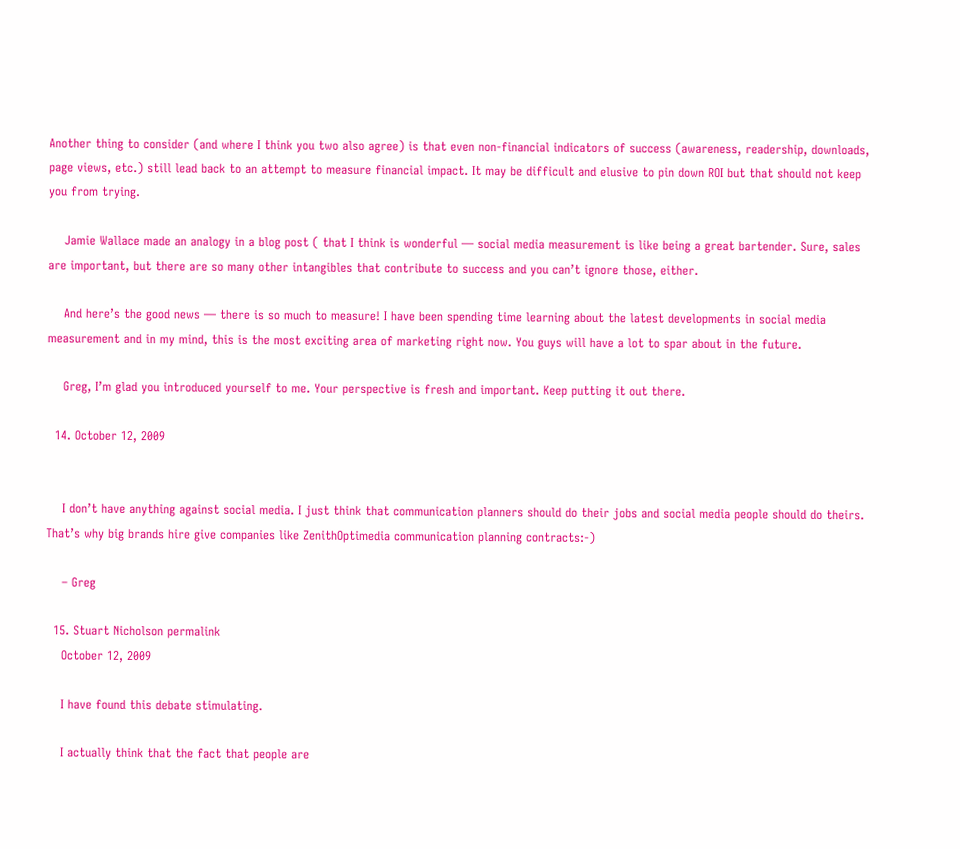Another thing to consider (and where I think you two also agree) is that even non-financial indicators of success (awareness, readership, downloads, page views, etc.) still lead back to an attempt to measure financial impact. It may be difficult and elusive to pin down ROI but that should not keep you from trying.

    Jamie Wallace made an analogy in a blog post ( that I think is wonderful — social media measurement is like being a great bartender. Sure, sales are important, but there are so many other intangibles that contribute to success and you can’t ignore those, either.

    And here’s the good news — there is so much to measure! I have been spending time learning about the latest developments in social media measurement and in my mind, this is the most exciting area of marketing right now. You guys will have a lot to spar about in the future.

    Greg, I’m glad you introduced yourself to me. Your perspective is fresh and important. Keep putting it out there.

  14. October 12, 2009


    I don’t have anything against social media. I just think that communication planners should do their jobs and social media people should do theirs. That’s why big brands hire give companies like ZenithOptimedia communication planning contracts:-)

    – Greg

  15. Stuart Nicholson permalink
    October 12, 2009

    I have found this debate stimulating.

    I actually think that the fact that people are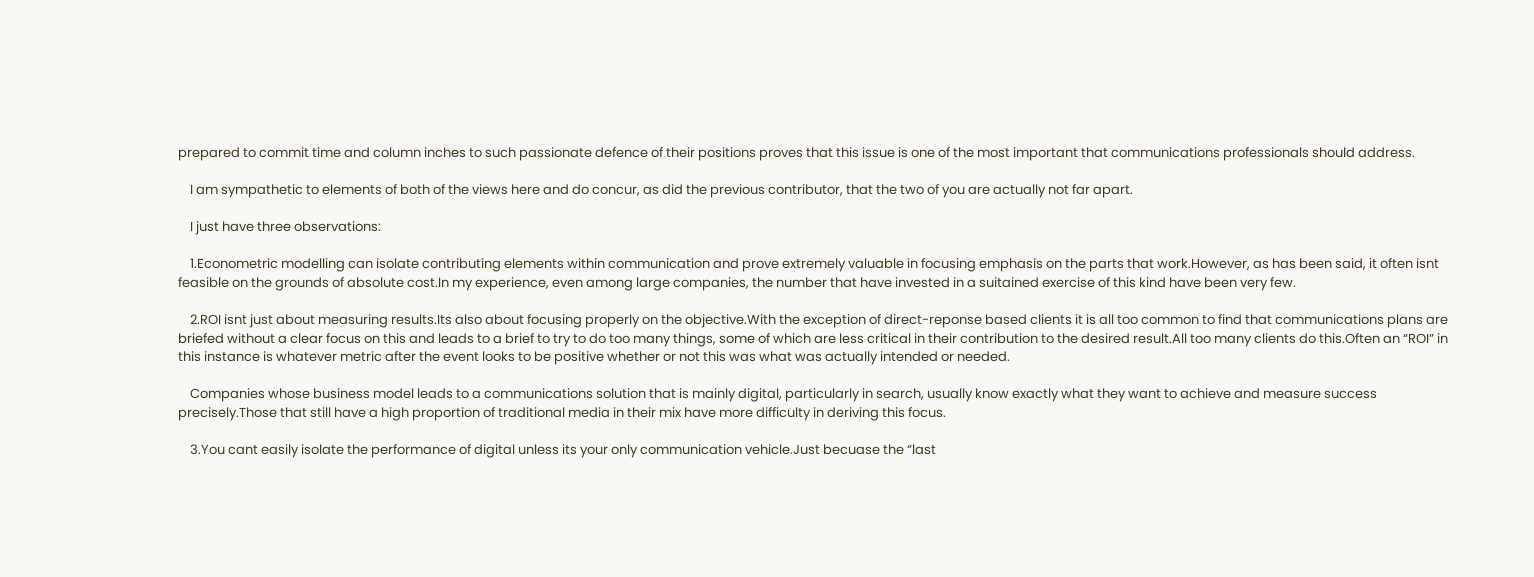prepared to commit time and column inches to such passionate defence of their positions proves that this issue is one of the most important that communications professionals should address.

    I am sympathetic to elements of both of the views here and do concur, as did the previous contributor, that the two of you are actually not far apart.

    I just have three observations:

    1.Econometric modelling can isolate contributing elements within communication and prove extremely valuable in focusing emphasis on the parts that work.However, as has been said, it often isnt feasible on the grounds of absolute cost.In my experience, even among large companies, the number that have invested in a suitained exercise of this kind have been very few.

    2.ROI isnt just about measuring results.Its also about focusing properly on the objective.With the exception of direct-reponse based clients it is all too common to find that communications plans are briefed without a clear focus on this and leads to a brief to try to do too many things, some of which are less critical in their contribution to the desired result.All too many clients do this.Often an “ROI” in this instance is whatever metric after the event looks to be positive whether or not this was what was actually intended or needed.

    Companies whose business model leads to a communications solution that is mainly digital, particularly in search, usually know exactly what they want to achieve and measure success precisely.Those that still have a high proportion of traditional media in their mix have more difficulty in deriving this focus.

    3.You cant easily isolate the performance of digital unless its your only communication vehicle.Just becuase the “last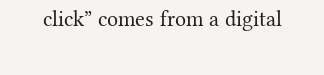click” comes from a digital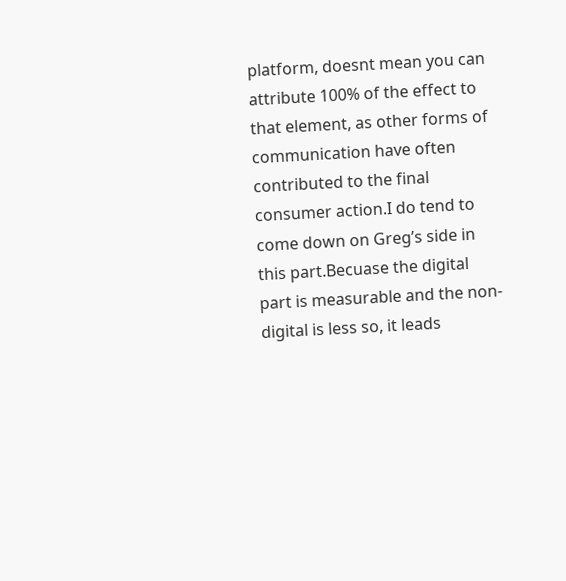platform, doesnt mean you can attribute 100% of the effect to that element, as other forms of communication have often contributed to the final consumer action.I do tend to come down on Greg’s side in this part.Becuase the digital part is measurable and the non-digital is less so, it leads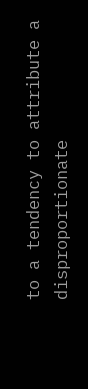to a tendency to attribute a disproportionate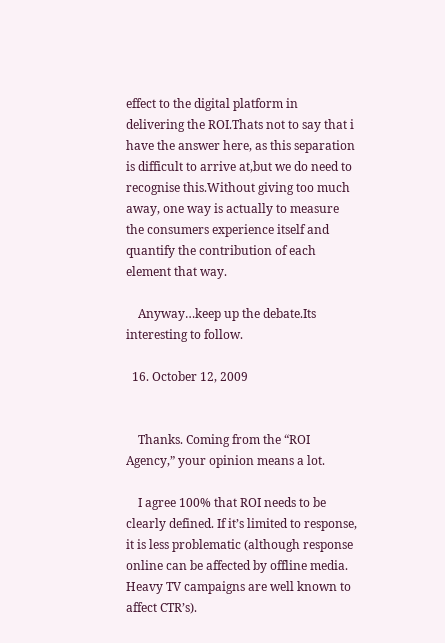effect to the digital platform in delivering the ROI.Thats not to say that i have the answer here, as this separation is difficult to arrive at,but we do need to recognise this.Without giving too much away, one way is actually to measure the consumers experience itself and quantify the contribution of each element that way.

    Anyway…keep up the debate.Its interesting to follow.

  16. October 12, 2009


    Thanks. Coming from the “ROI Agency,” your opinion means a lot.

    I agree 100% that ROI needs to be clearly defined. If it’s limited to response, it is less problematic (although response online can be affected by offline media. Heavy TV campaigns are well known to affect CTR’s).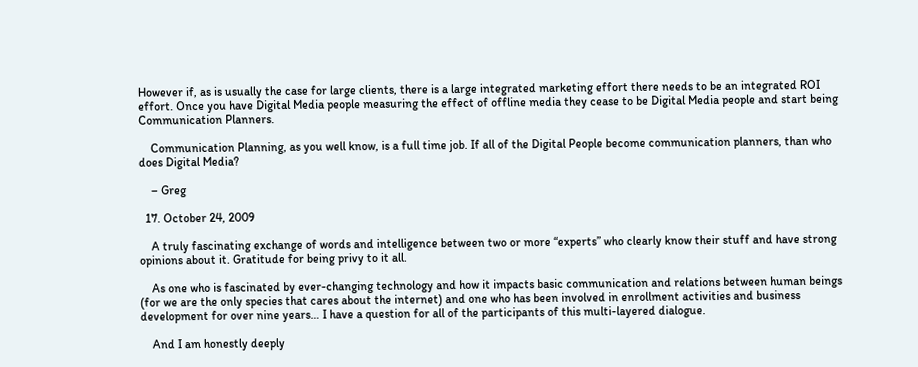However if, as is usually the case for large clients, there is a large integrated marketing effort there needs to be an integrated ROI effort. Once you have Digital Media people measuring the effect of offline media they cease to be Digital Media people and start being Communication Planners.

    Communication Planning, as you well know, is a full time job. If all of the Digital People become communication planners, than who does Digital Media?

    – Greg

  17. October 24, 2009

    A truly fascinating exchange of words and intelligence between two or more “experts” who clearly know their stuff and have strong opinions about it. Gratitude for being privy to it all.

    As one who is fascinated by ever-changing technology and how it impacts basic communication and relations between human beings (for we are the only species that cares about the internet) and one who has been involved in enrollment activities and business development for over nine years… I have a question for all of the participants of this multi-layered dialogue.

    And I am honestly deeply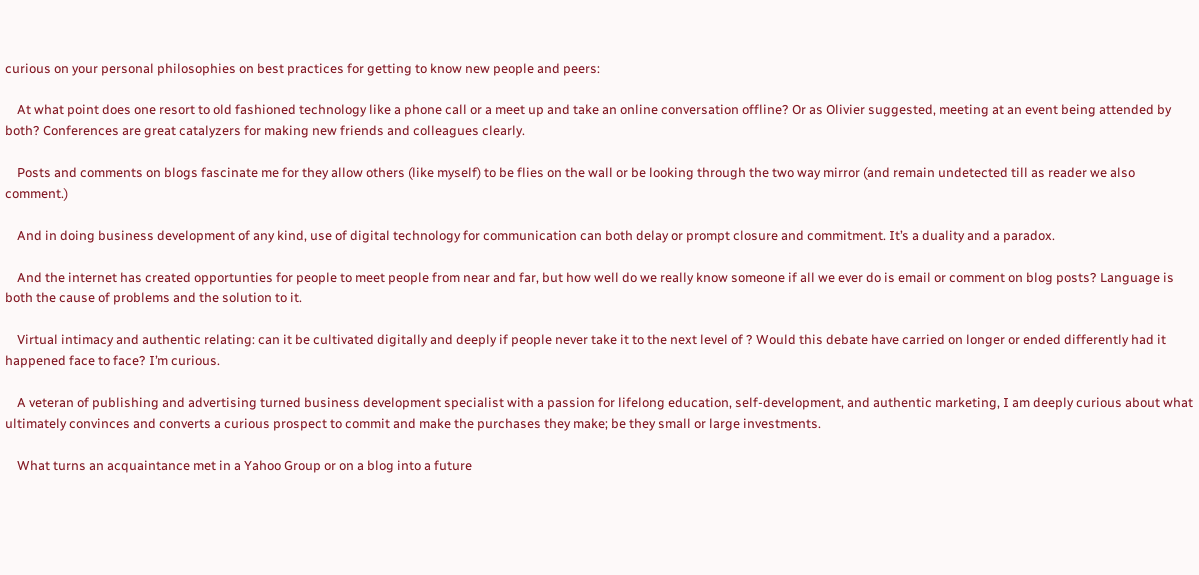curious on your personal philosophies on best practices for getting to know new people and peers:

    At what point does one resort to old fashioned technology like a phone call or a meet up and take an online conversation offline? Or as Olivier suggested, meeting at an event being attended by both? Conferences are great catalyzers for making new friends and colleagues clearly.

    Posts and comments on blogs fascinate me for they allow others (like myself) to be flies on the wall or be looking through the two way mirror (and remain undetected till as reader we also comment.)

    And in doing business development of any kind, use of digital technology for communication can both delay or prompt closure and commitment. It’s a duality and a paradox.

    And the internet has created opportunties for people to meet people from near and far, but how well do we really know someone if all we ever do is email or comment on blog posts? Language is both the cause of problems and the solution to it.

    Virtual intimacy and authentic relating: can it be cultivated digitally and deeply if people never take it to the next level of ? Would this debate have carried on longer or ended differently had it happened face to face? I’m curious.

    A veteran of publishing and advertising turned business development specialist with a passion for lifelong education, self-development, and authentic marketing, I am deeply curious about what ultimately convinces and converts a curious prospect to commit and make the purchases they make; be they small or large investments.

    What turns an acquaintance met in a Yahoo Group or on a blog into a future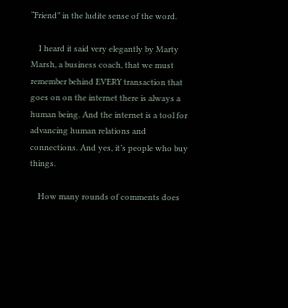“Friend” in the ludite sense of the word.

    I heard it said very elegantly by Marty Marsh, a business coach, that we must remember behind EVERY transaction that goes on on the internet there is always a human being. And the internet is a tool for advancing human relations and connections. And yes, it’s people who buy things.

    How many rounds of comments does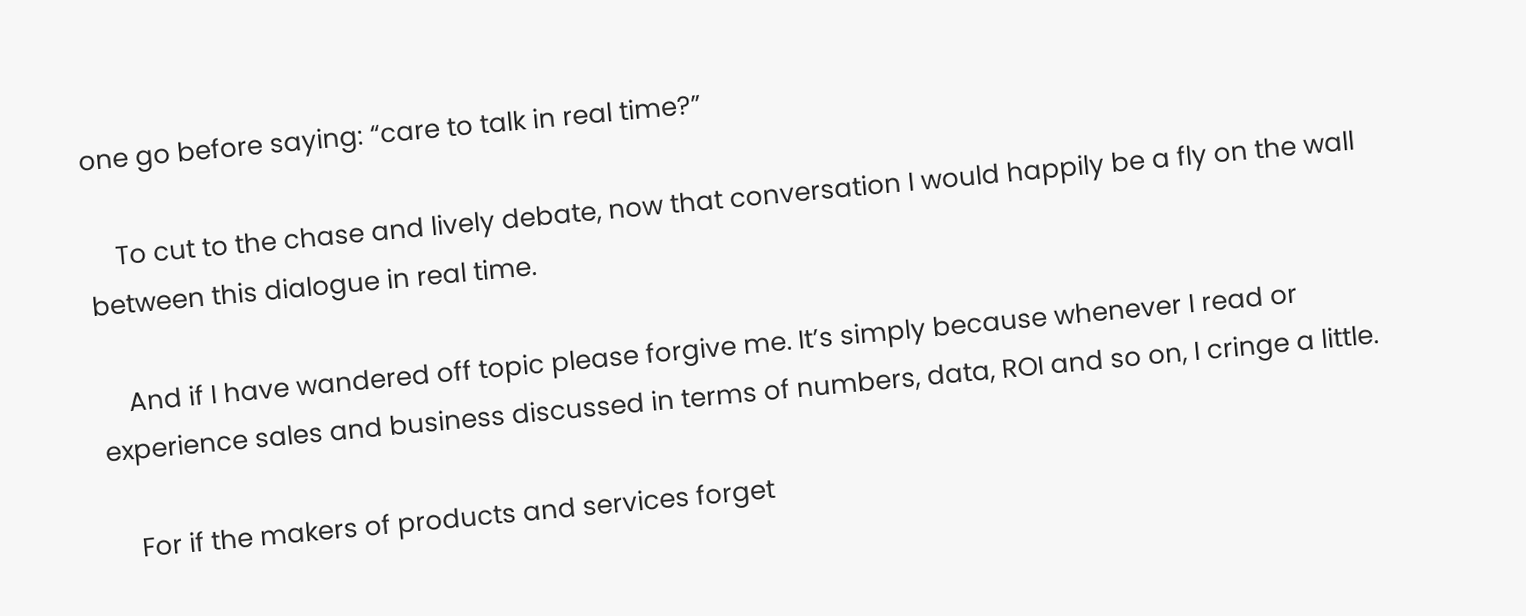one go before saying: “care to talk in real time?”

    To cut to the chase and lively debate, now that conversation I would happily be a fly on the wall between this dialogue in real time.

    And if I have wandered off topic please forgive me. It’s simply because whenever I read or experience sales and business discussed in terms of numbers, data, ROI and so on, I cringe a little.

    For if the makers of products and services forget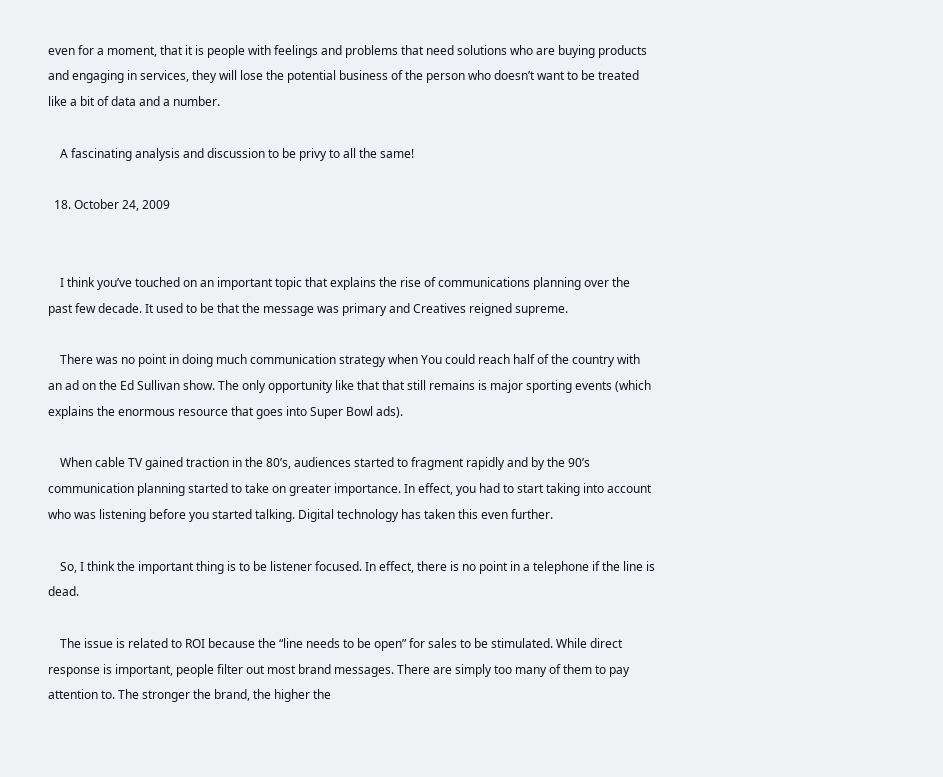even for a moment, that it is people with feelings and problems that need solutions who are buying products and engaging in services, they will lose the potential business of the person who doesn’t want to be treated like a bit of data and a number.

    A fascinating analysis and discussion to be privy to all the same!

  18. October 24, 2009


    I think you’ve touched on an important topic that explains the rise of communications planning over the past few decade. It used to be that the message was primary and Creatives reigned supreme.

    There was no point in doing much communication strategy when You could reach half of the country with an ad on the Ed Sullivan show. The only opportunity like that that still remains is major sporting events (which explains the enormous resource that goes into Super Bowl ads).

    When cable TV gained traction in the 80’s, audiences started to fragment rapidly and by the 90’s communication planning started to take on greater importance. In effect, you had to start taking into account who was listening before you started talking. Digital technology has taken this even further.

    So, I think the important thing is to be listener focused. In effect, there is no point in a telephone if the line is dead.

    The issue is related to ROI because the “line needs to be open” for sales to be stimulated. While direct response is important, people filter out most brand messages. There are simply too many of them to pay attention to. The stronger the brand, the higher the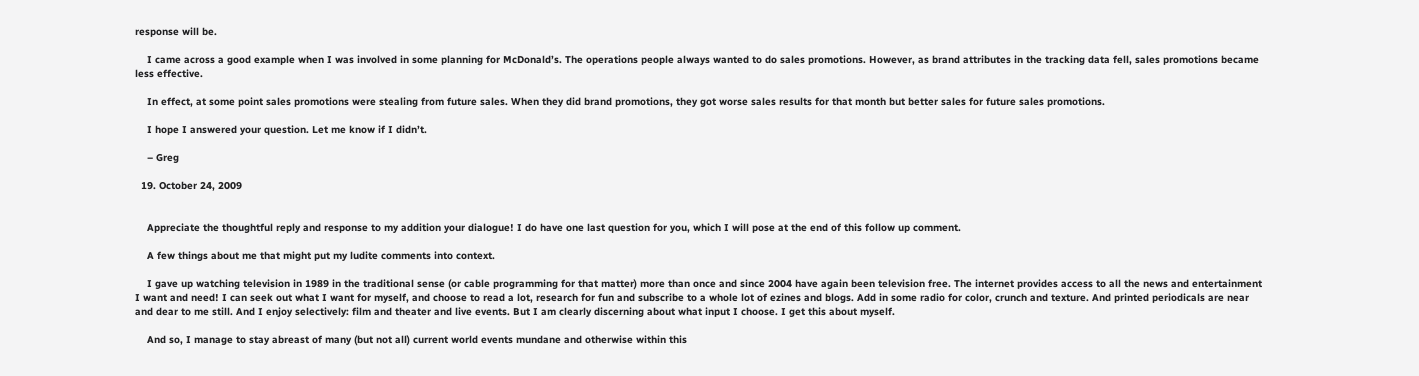response will be.

    I came across a good example when I was involved in some planning for McDonald’s. The operations people always wanted to do sales promotions. However, as brand attributes in the tracking data fell, sales promotions became less effective.

    In effect, at some point sales promotions were stealing from future sales. When they did brand promotions, they got worse sales results for that month but better sales for future sales promotions.

    I hope I answered your question. Let me know if I didn’t.

    – Greg

  19. October 24, 2009


    Appreciate the thoughtful reply and response to my addition your dialogue! I do have one last question for you, which I will pose at the end of this follow up comment.

    A few things about me that might put my ludite comments into context.

    I gave up watching television in 1989 in the traditional sense (or cable programming for that matter) more than once and since 2004 have again been television free. The internet provides access to all the news and entertainment I want and need! I can seek out what I want for myself, and choose to read a lot, research for fun and subscribe to a whole lot of ezines and blogs. Add in some radio for color, crunch and texture. And printed periodicals are near and dear to me still. And I enjoy selectively: film and theater and live events. But I am clearly discerning about what input I choose. I get this about myself.

    And so, I manage to stay abreast of many (but not all) current world events mundane and otherwise within this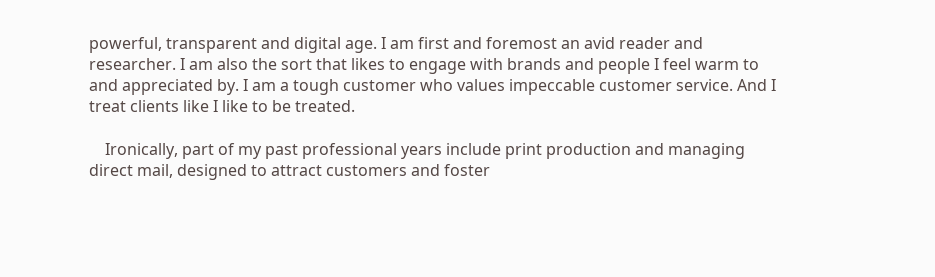powerful, transparent and digital age. I am first and foremost an avid reader and researcher. I am also the sort that likes to engage with brands and people I feel warm to and appreciated by. I am a tough customer who values impeccable customer service. And I treat clients like I like to be treated.

    Ironically, part of my past professional years include print production and managing direct mail, designed to attract customers and foster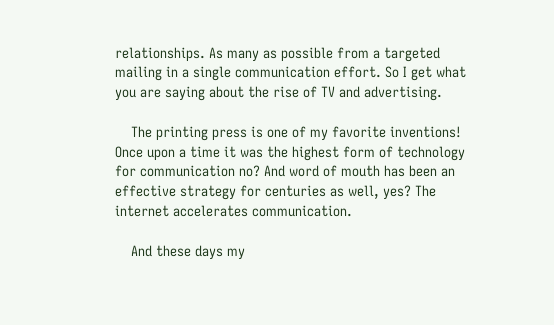relationships. As many as possible from a targeted mailing in a single communication effort. So I get what you are saying about the rise of TV and advertising.

    The printing press is one of my favorite inventions! Once upon a time it was the highest form of technology for communication no? And word of mouth has been an effective strategy for centuries as well, yes? The internet accelerates communication.

    And these days my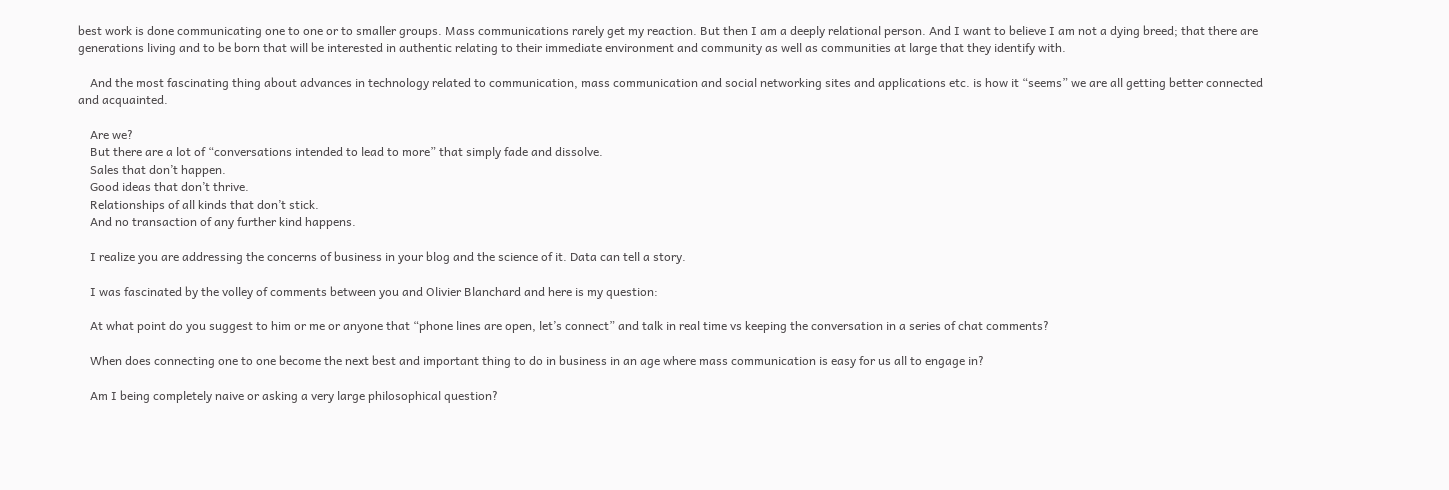best work is done communicating one to one or to smaller groups. Mass communications rarely get my reaction. But then I am a deeply relational person. And I want to believe I am not a dying breed; that there are generations living and to be born that will be interested in authentic relating to their immediate environment and community as well as communities at large that they identify with.

    And the most fascinating thing about advances in technology related to communication, mass communication and social networking sites and applications etc. is how it “seems” we are all getting better connected and acquainted.

    Are we?
    But there are a lot of “conversations intended to lead to more” that simply fade and dissolve.
    Sales that don’t happen.
    Good ideas that don’t thrive.
    Relationships of all kinds that don’t stick.
    And no transaction of any further kind happens.

    I realize you are addressing the concerns of business in your blog and the science of it. Data can tell a story.

    I was fascinated by the volley of comments between you and Olivier Blanchard and here is my question:

    At what point do you suggest to him or me or anyone that “phone lines are open, let’s connect” and talk in real time vs keeping the conversation in a series of chat comments?

    When does connecting one to one become the next best and important thing to do in business in an age where mass communication is easy for us all to engage in?

    Am I being completely naive or asking a very large philosophical question?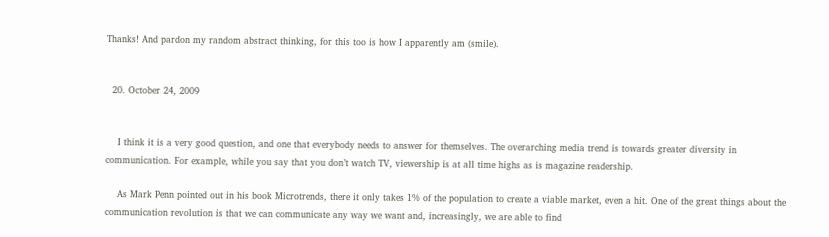Thanks! And pardon my random abstract thinking, for this too is how I apparently am (smile).


  20. October 24, 2009


    I think it is a very good question, and one that everybody needs to answer for themselves. The overarching media trend is towards greater diversity in communication. For example, while you say that you don’t watch TV, viewership is at all time highs as is magazine readership.

    As Mark Penn pointed out in his book Microtrends, there it only takes 1% of the population to create a viable market, even a hit. One of the great things about the communication revolution is that we can communicate any way we want and, increasingly, we are able to find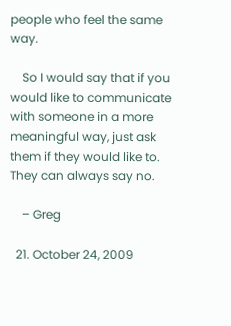people who feel the same way.

    So I would say that if you would like to communicate with someone in a more meaningful way, just ask them if they would like to. They can always say no.

    – Greg

  21. October 24, 2009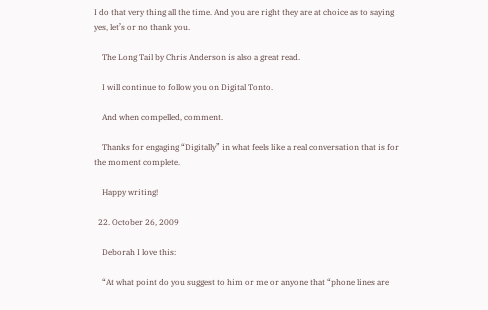I do that very thing all the time. And you are right they are at choice as to saying yes, let’s or no thank you.

    The Long Tail by Chris Anderson is also a great read.

    I will continue to follow you on Digital Tonto.

    And when compelled, comment.

    Thanks for engaging “Digitally” in what feels like a real conversation that is for the moment complete.

    Happy writing!

  22. October 26, 2009

    Deborah I love this:

    “At what point do you suggest to him or me or anyone that “phone lines are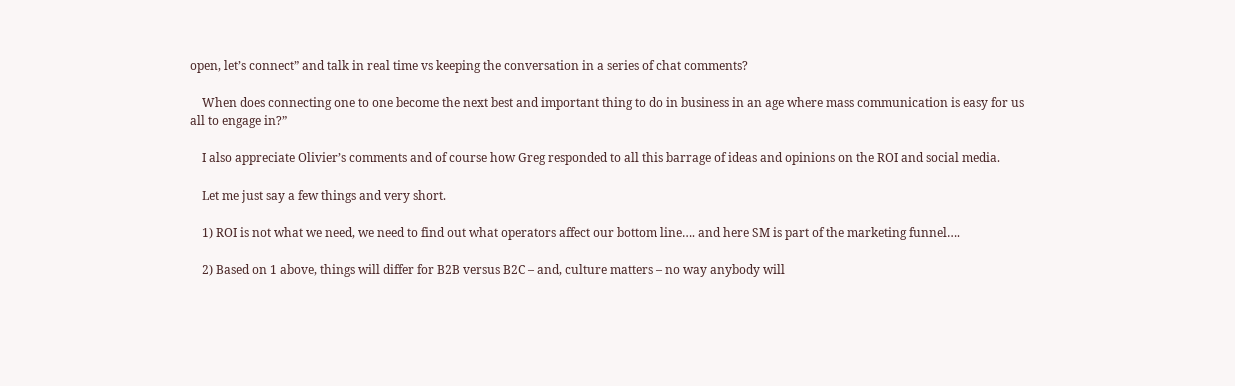open, let’s connect” and talk in real time vs keeping the conversation in a series of chat comments?

    When does connecting one to one become the next best and important thing to do in business in an age where mass communication is easy for us all to engage in?”

    I also appreciate Olivier’s comments and of course how Greg responded to all this barrage of ideas and opinions on the ROI and social media.

    Let me just say a few things and very short.

    1) ROI is not what we need, we need to find out what operators affect our bottom line…. and here SM is part of the marketing funnel….

    2) Based on 1 above, things will differ for B2B versus B2C – and, culture matters – no way anybody will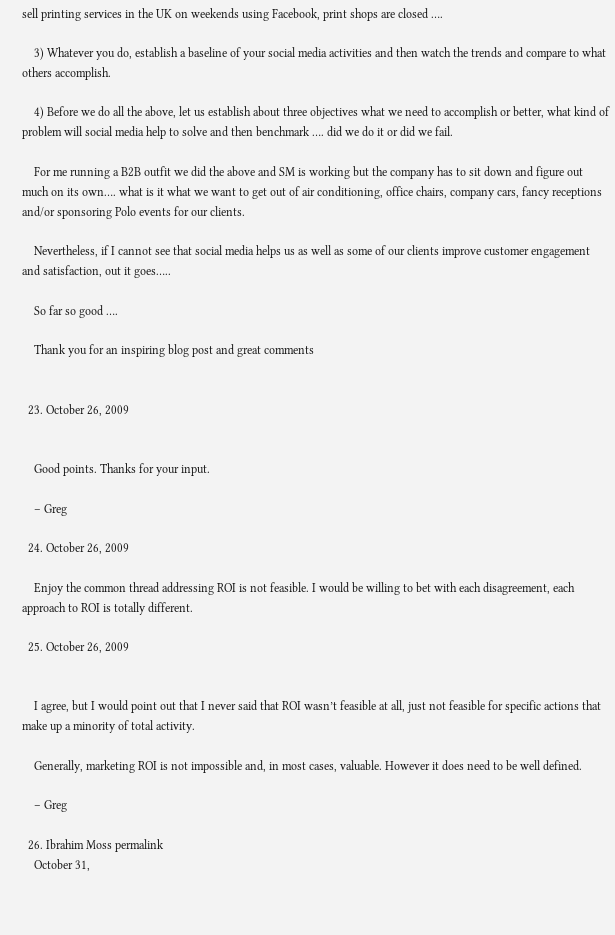sell printing services in the UK on weekends using Facebook, print shops are closed ….

    3) Whatever you do, establish a baseline of your social media activities and then watch the trends and compare to what others accomplish.

    4) Before we do all the above, let us establish about three objectives what we need to accomplish or better, what kind of problem will social media help to solve and then benchmark …. did we do it or did we fail.

    For me running a B2B outfit we did the above and SM is working but the company has to sit down and figure out much on its own…. what is it what we want to get out of air conditioning, office chairs, company cars, fancy receptions and/or sponsoring Polo events for our clients.

    Nevertheless, if I cannot see that social media helps us as well as some of our clients improve customer engagement and satisfaction, out it goes…..

    So far so good ….

    Thank you for an inspiring blog post and great comments


  23. October 26, 2009


    Good points. Thanks for your input.

    – Greg

  24. October 26, 2009

    Enjoy the common thread addressing ROI is not feasible. I would be willing to bet with each disagreement, each approach to ROI is totally different.

  25. October 26, 2009


    I agree, but I would point out that I never said that ROI wasn’t feasible at all, just not feasible for specific actions that make up a minority of total activity.

    Generally, marketing ROI is not impossible and, in most cases, valuable. However it does need to be well defined.

    – Greg

  26. Ibrahim Moss permalink
    October 31,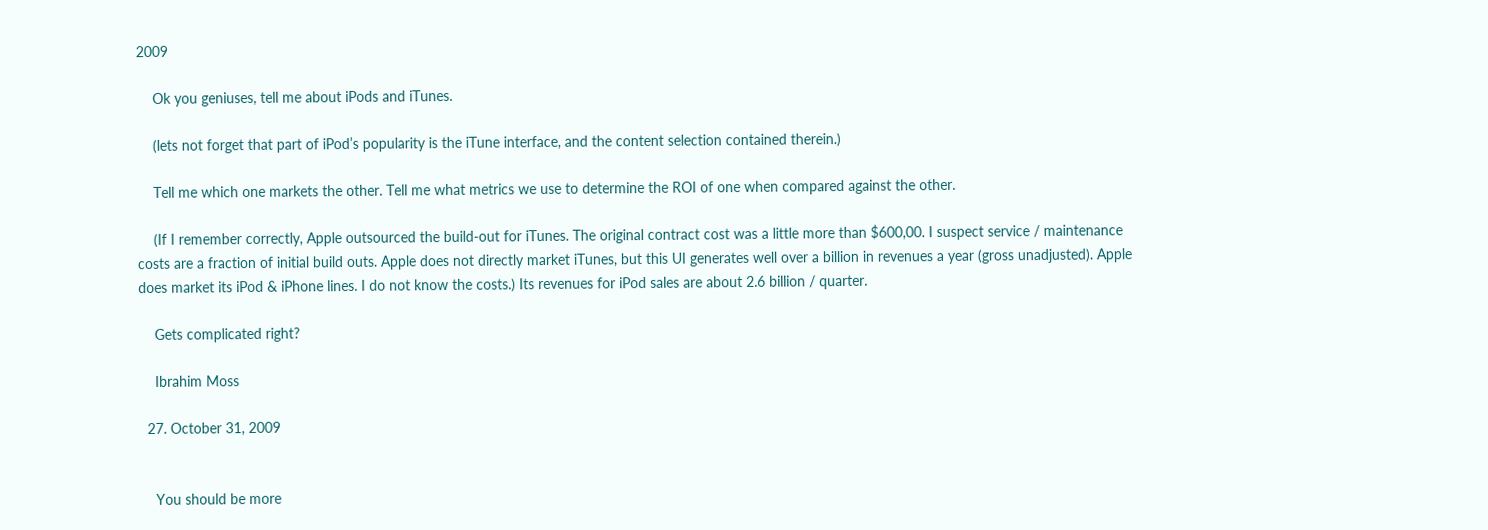2009

    Ok you geniuses, tell me about iPods and iTunes.

    (lets not forget that part of iPod’s popularity is the iTune interface, and the content selection contained therein.)

    Tell me which one markets the other. Tell me what metrics we use to determine the ROI of one when compared against the other.

    (If I remember correctly, Apple outsourced the build-out for iTunes. The original contract cost was a little more than $600,00. I suspect service / maintenance costs are a fraction of initial build outs. Apple does not directly market iTunes, but this UI generates well over a billion in revenues a year (gross unadjusted). Apple does market its iPod & iPhone lines. I do not know the costs.) Its revenues for iPod sales are about 2.6 billion / quarter.

    Gets complicated right?

    Ibrahim Moss

  27. October 31, 2009


    You should be more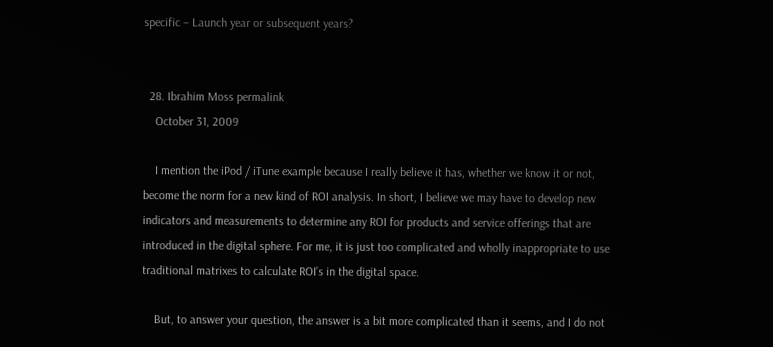specific – Launch year or subsequent years?


  28. Ibrahim Moss permalink
    October 31, 2009

    I mention the iPod / iTune example because I really believe it has, whether we know it or not, become the norm for a new kind of ROI analysis. In short, I believe we may have to develop new indicators and measurements to determine any ROI for products and service offerings that are introduced in the digital sphere. For me, it is just too complicated and wholly inappropriate to use traditional matrixes to calculate ROI’s in the digital space.

    But, to answer your question, the answer is a bit more complicated than it seems, and I do not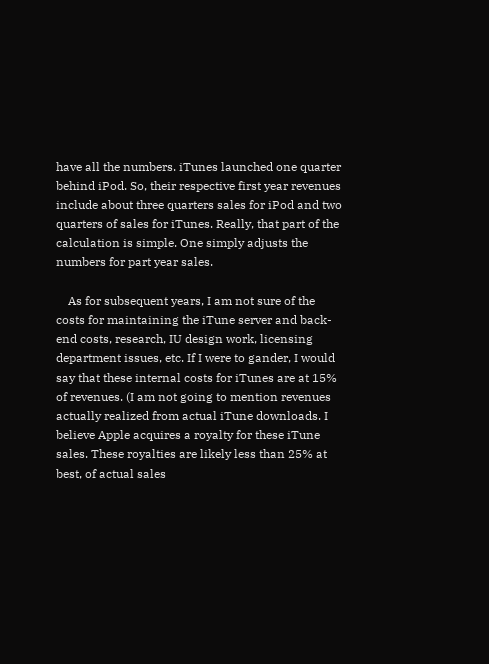have all the numbers. iTunes launched one quarter behind iPod. So, their respective first year revenues include about three quarters sales for iPod and two quarters of sales for iTunes. Really, that part of the calculation is simple. One simply adjusts the numbers for part year sales.

    As for subsequent years, I am not sure of the costs for maintaining the iTune server and back-end costs, research, IU design work, licensing department issues, etc. If I were to gander, I would say that these internal costs for iTunes are at 15% of revenues. (I am not going to mention revenues actually realized from actual iTune downloads. I believe Apple acquires a royalty for these iTune sales. These royalties are likely less than 25% at best, of actual sales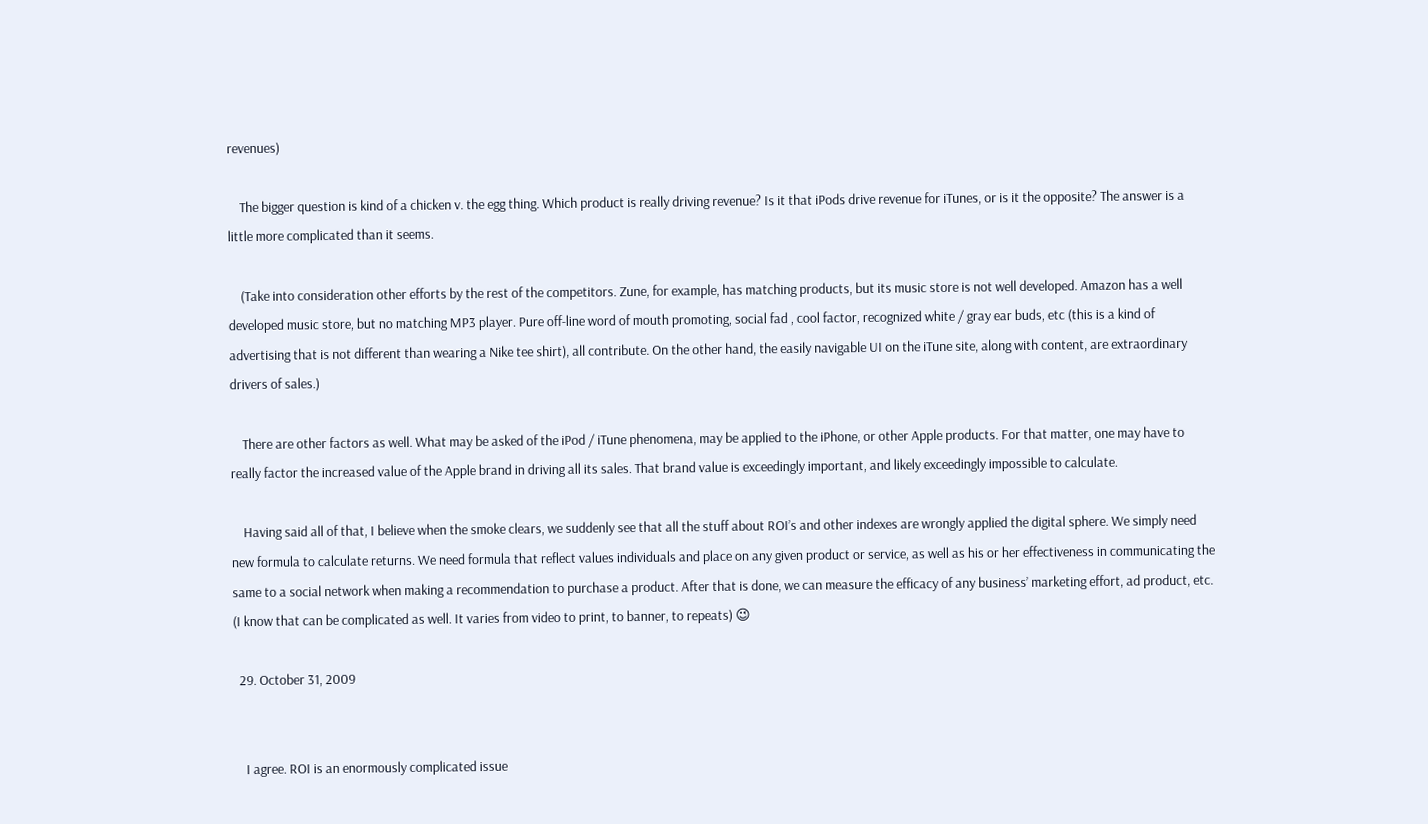revenues)

    The bigger question is kind of a chicken v. the egg thing. Which product is really driving revenue? Is it that iPods drive revenue for iTunes, or is it the opposite? The answer is a little more complicated than it seems.

    (Take into consideration other efforts by the rest of the competitors. Zune, for example, has matching products, but its music store is not well developed. Amazon has a well developed music store, but no matching MP3 player. Pure off-line word of mouth promoting, social fad , cool factor, recognized white / gray ear buds, etc (this is a kind of advertising that is not different than wearing a Nike tee shirt), all contribute. On the other hand, the easily navigable UI on the iTune site, along with content, are extraordinary drivers of sales.)

    There are other factors as well. What may be asked of the iPod / iTune phenomena, may be applied to the iPhone, or other Apple products. For that matter, one may have to really factor the increased value of the Apple brand in driving all its sales. That brand value is exceedingly important, and likely exceedingly impossible to calculate.

    Having said all of that, I believe when the smoke clears, we suddenly see that all the stuff about ROI’s and other indexes are wrongly applied the digital sphere. We simply need new formula to calculate returns. We need formula that reflect values individuals and place on any given product or service, as well as his or her effectiveness in communicating the same to a social network when making a recommendation to purchase a product. After that is done, we can measure the efficacy of any business’ marketing effort, ad product, etc. (I know that can be complicated as well. It varies from video to print, to banner, to repeats) 😉

  29. October 31, 2009


    I agree. ROI is an enormously complicated issue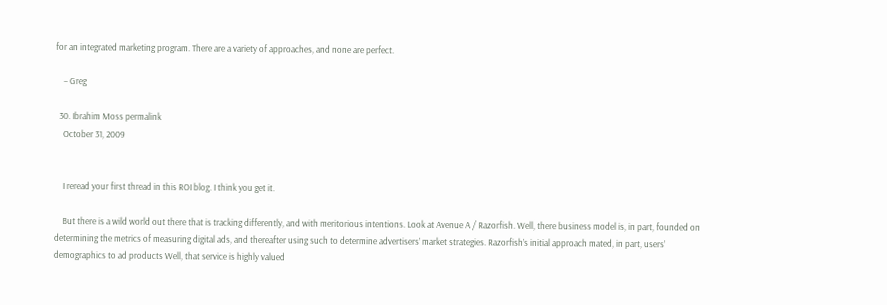for an integrated marketing program. There are a variety of approaches, and none are perfect.

    – Greg

  30. Ibrahim Moss permalink
    October 31, 2009


    I reread your first thread in this ROI blog. I think you get it.

    But there is a wild world out there that is tracking differently, and with meritorious intentions. Look at Avenue A / Razorfish. Well, there business model is, in part, founded on determining the metrics of measuring digital ads, and thereafter using such to determine advertisers’ market strategies. Razorfish’s initial approach mated, in part, users’ demographics to ad products Well, that service is highly valued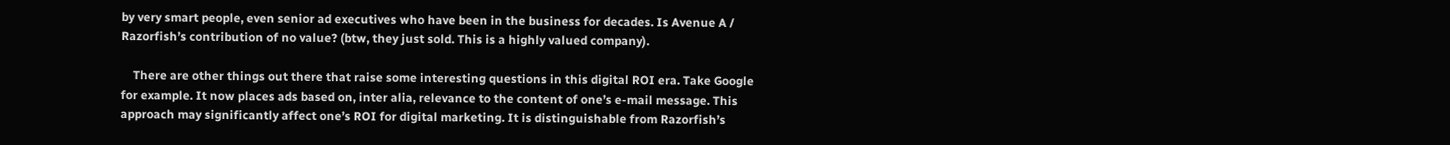by very smart people, even senior ad executives who have been in the business for decades. Is Avenue A / Razorfish’s contribution of no value? (btw, they just sold. This is a highly valued company).

    There are other things out there that raise some interesting questions in this digital ROI era. Take Google for example. It now places ads based on, inter alia, relevance to the content of one’s e-mail message. This approach may significantly affect one’s ROI for digital marketing. It is distinguishable from Razorfish’s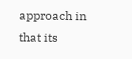approach in that its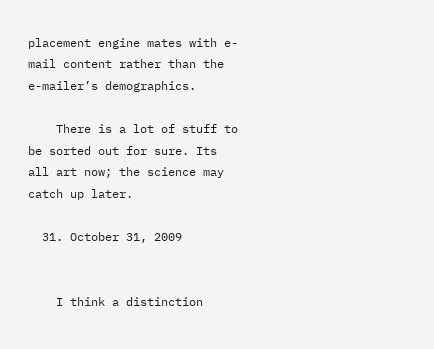placement engine mates with e-mail content rather than the e-mailer’s demographics.

    There is a lot of stuff to be sorted out for sure. Its all art now; the science may catch up later.

  31. October 31, 2009


    I think a distinction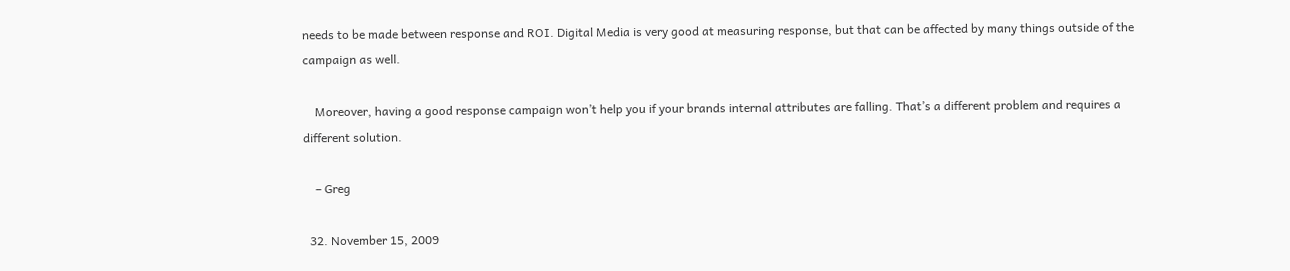needs to be made between response and ROI. Digital Media is very good at measuring response, but that can be affected by many things outside of the campaign as well.

    Moreover, having a good response campaign won’t help you if your brands internal attributes are falling. That’s a different problem and requires a different solution.

    – Greg

  32. November 15, 2009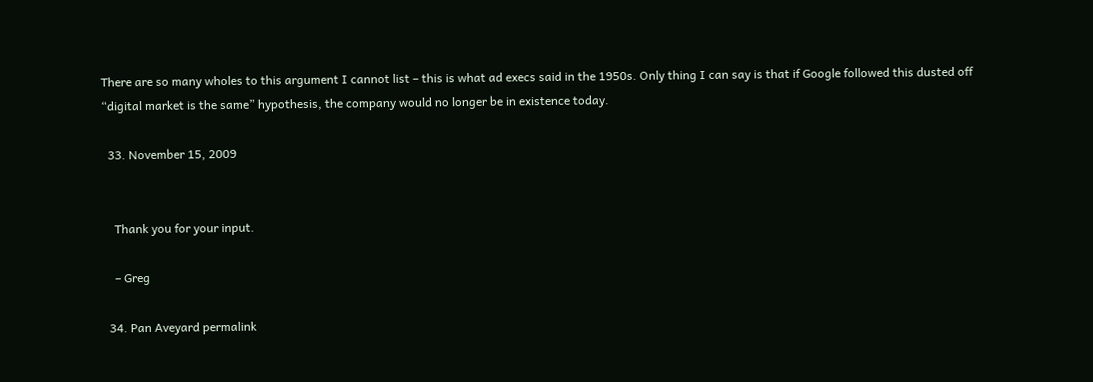There are so many wholes to this argument I cannot list – this is what ad execs said in the 1950s. Only thing I can say is that if Google followed this dusted off “digital market is the same” hypothesis, the company would no longer be in existence today.

  33. November 15, 2009


    Thank you for your input.

    – Greg

  34. Pan Aveyard permalink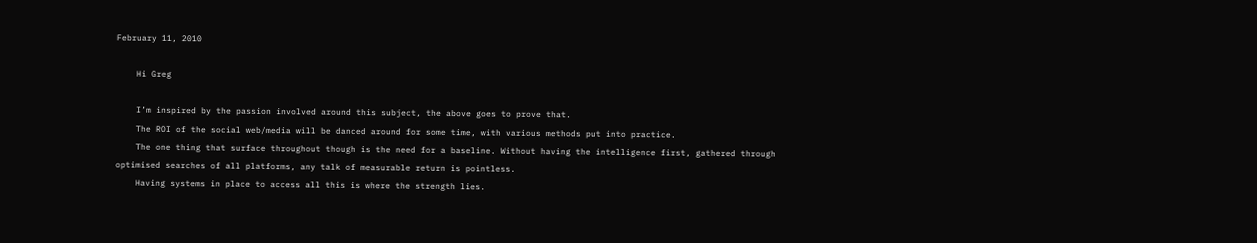February 11, 2010

    Hi Greg

    I’m inspired by the passion involved around this subject, the above goes to prove that.
    The ROI of the social web/media will be danced around for some time, with various methods put into practice.
    The one thing that surface throughout though is the need for a baseline. Without having the intelligence first, gathered through optimised searches of all platforms, any talk of measurable return is pointless.
    Having systems in place to access all this is where the strength lies.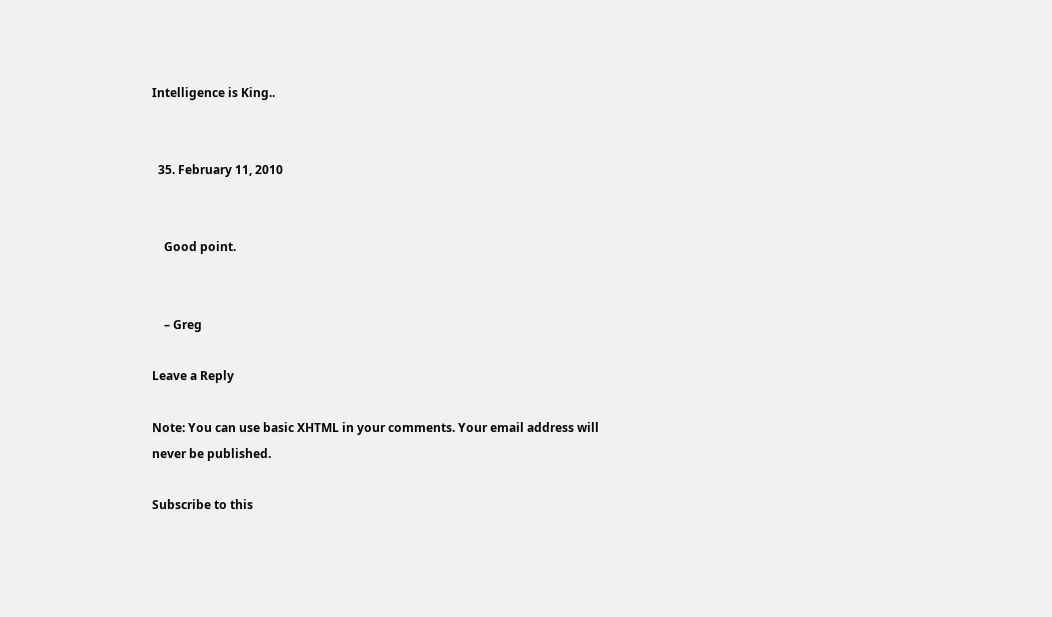Intelligence is King..


  35. February 11, 2010


    Good point.


    – Greg

Leave a Reply

Note: You can use basic XHTML in your comments. Your email address will never be published.

Subscribe to this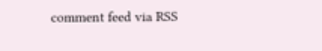comment feed via RSS